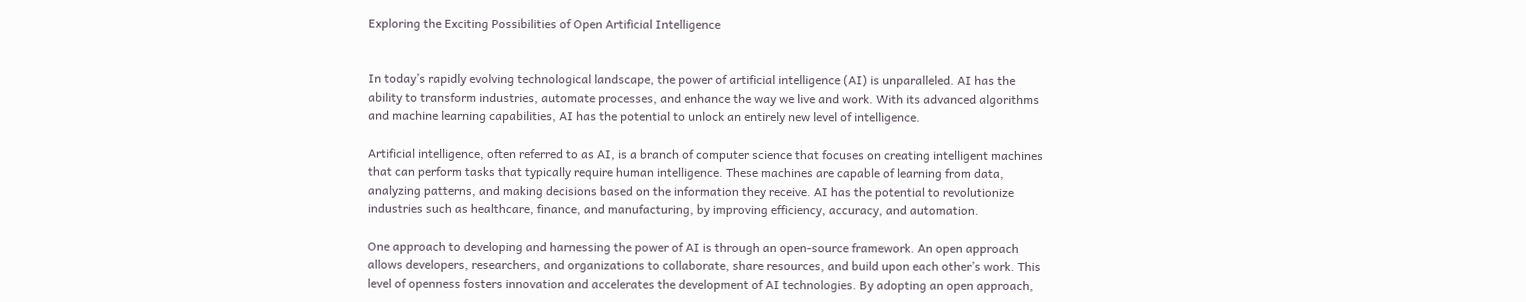Exploring the Exciting Possibilities of Open Artificial Intelligence


In today’s rapidly evolving technological landscape, the power of artificial intelligence (AI) is unparalleled. AI has the ability to transform industries, automate processes, and enhance the way we live and work. With its advanced algorithms and machine learning capabilities, AI has the potential to unlock an entirely new level of intelligence.

Artificial intelligence, often referred to as AI, is a branch of computer science that focuses on creating intelligent machines that can perform tasks that typically require human intelligence. These machines are capable of learning from data, analyzing patterns, and making decisions based on the information they receive. AI has the potential to revolutionize industries such as healthcare, finance, and manufacturing, by improving efficiency, accuracy, and automation.

One approach to developing and harnessing the power of AI is through an open-source framework. An open approach allows developers, researchers, and organizations to collaborate, share resources, and build upon each other’s work. This level of openness fosters innovation and accelerates the development of AI technologies. By adopting an open approach,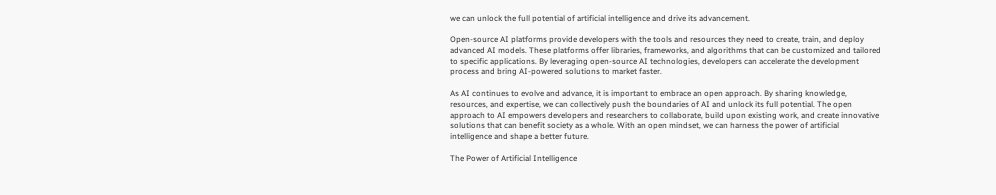we can unlock the full potential of artificial intelligence and drive its advancement.

Open-source AI platforms provide developers with the tools and resources they need to create, train, and deploy advanced AI models. These platforms offer libraries, frameworks, and algorithms that can be customized and tailored to specific applications. By leveraging open-source AI technologies, developers can accelerate the development process and bring AI-powered solutions to market faster.

As AI continues to evolve and advance, it is important to embrace an open approach. By sharing knowledge, resources, and expertise, we can collectively push the boundaries of AI and unlock its full potential. The open approach to AI empowers developers and researchers to collaborate, build upon existing work, and create innovative solutions that can benefit society as a whole. With an open mindset, we can harness the power of artificial intelligence and shape a better future.

The Power of Artificial Intelligence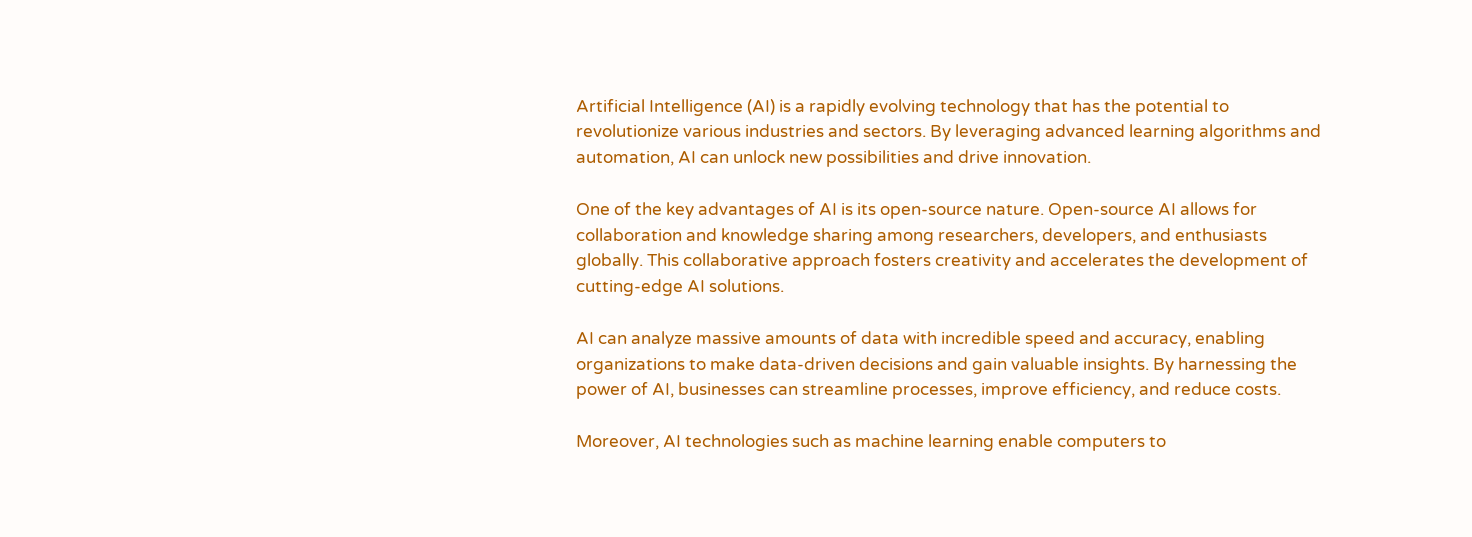Artificial Intelligence (AI) is a rapidly evolving technology that has the potential to revolutionize various industries and sectors. By leveraging advanced learning algorithms and automation, AI can unlock new possibilities and drive innovation.

One of the key advantages of AI is its open-source nature. Open-source AI allows for collaboration and knowledge sharing among researchers, developers, and enthusiasts globally. This collaborative approach fosters creativity and accelerates the development of cutting-edge AI solutions.

AI can analyze massive amounts of data with incredible speed and accuracy, enabling organizations to make data-driven decisions and gain valuable insights. By harnessing the power of AI, businesses can streamline processes, improve efficiency, and reduce costs.

Moreover, AI technologies such as machine learning enable computers to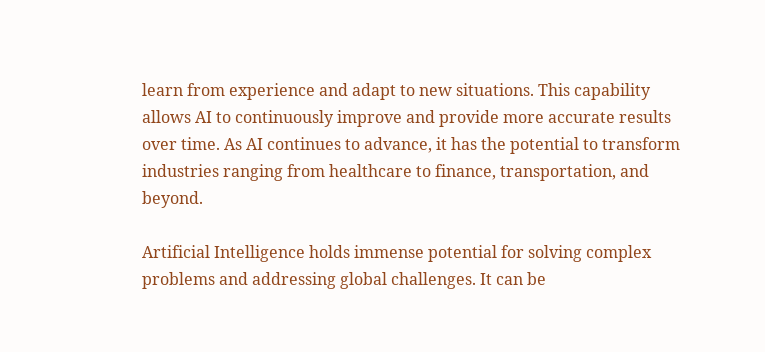learn from experience and adapt to new situations. This capability allows AI to continuously improve and provide more accurate results over time. As AI continues to advance, it has the potential to transform industries ranging from healthcare to finance, transportation, and beyond.

Artificial Intelligence holds immense potential for solving complex problems and addressing global challenges. It can be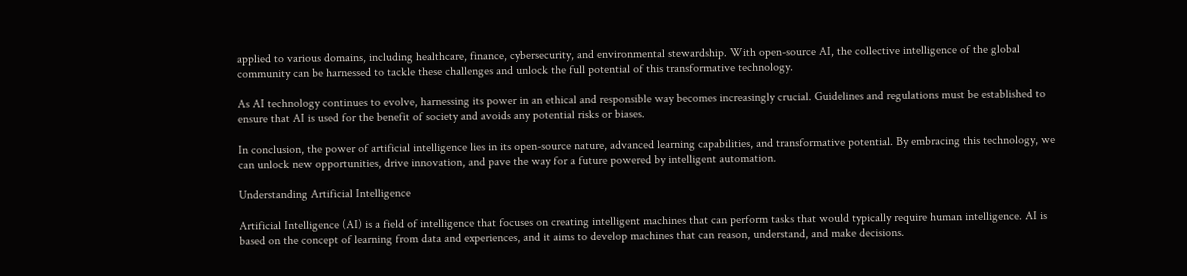applied to various domains, including healthcare, finance, cybersecurity, and environmental stewardship. With open-source AI, the collective intelligence of the global community can be harnessed to tackle these challenges and unlock the full potential of this transformative technology.

As AI technology continues to evolve, harnessing its power in an ethical and responsible way becomes increasingly crucial. Guidelines and regulations must be established to ensure that AI is used for the benefit of society and avoids any potential risks or biases.

In conclusion, the power of artificial intelligence lies in its open-source nature, advanced learning capabilities, and transformative potential. By embracing this technology, we can unlock new opportunities, drive innovation, and pave the way for a future powered by intelligent automation.

Understanding Artificial Intelligence

Artificial Intelligence (AI) is a field of intelligence that focuses on creating intelligent machines that can perform tasks that would typically require human intelligence. AI is based on the concept of learning from data and experiences, and it aims to develop machines that can reason, understand, and make decisions.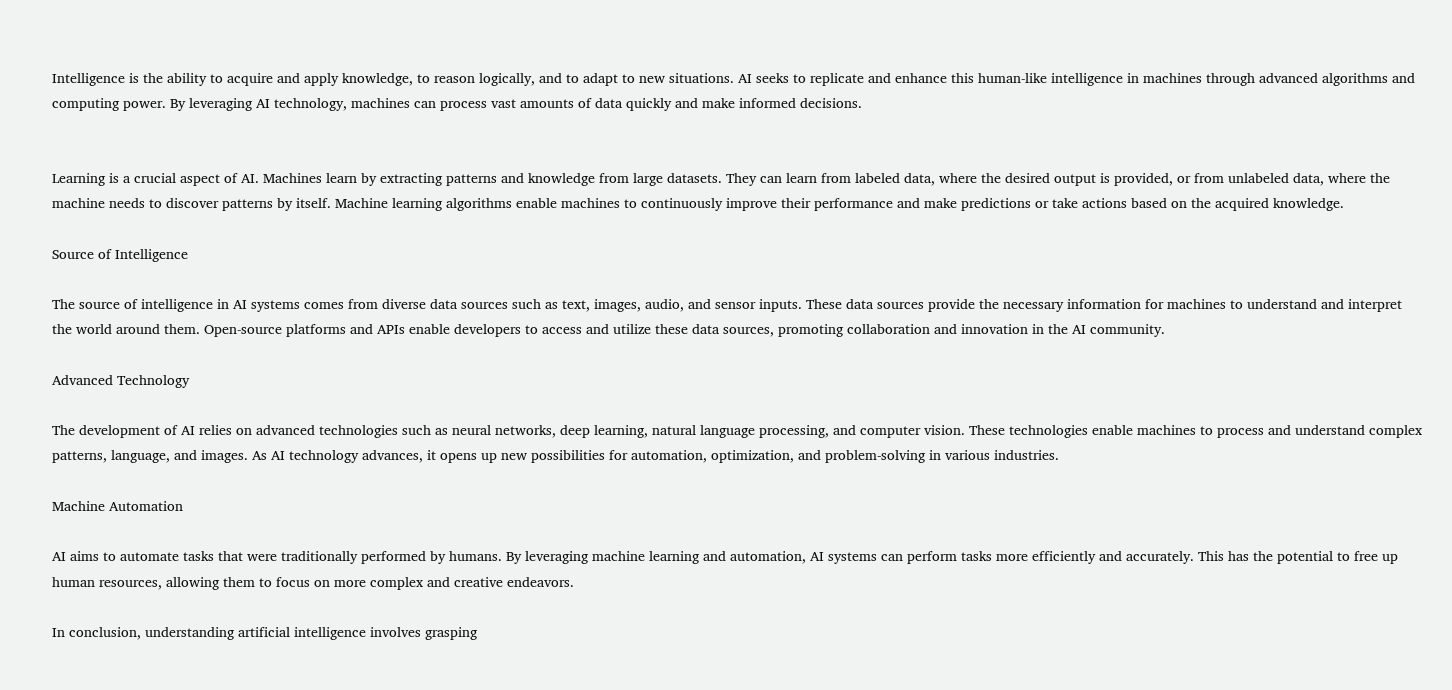Intelligence is the ability to acquire and apply knowledge, to reason logically, and to adapt to new situations. AI seeks to replicate and enhance this human-like intelligence in machines through advanced algorithms and computing power. By leveraging AI technology, machines can process vast amounts of data quickly and make informed decisions.


Learning is a crucial aspect of AI. Machines learn by extracting patterns and knowledge from large datasets. They can learn from labeled data, where the desired output is provided, or from unlabeled data, where the machine needs to discover patterns by itself. Machine learning algorithms enable machines to continuously improve their performance and make predictions or take actions based on the acquired knowledge.

Source of Intelligence

The source of intelligence in AI systems comes from diverse data sources such as text, images, audio, and sensor inputs. These data sources provide the necessary information for machines to understand and interpret the world around them. Open-source platforms and APIs enable developers to access and utilize these data sources, promoting collaboration and innovation in the AI community.

Advanced Technology

The development of AI relies on advanced technologies such as neural networks, deep learning, natural language processing, and computer vision. These technologies enable machines to process and understand complex patterns, language, and images. As AI technology advances, it opens up new possibilities for automation, optimization, and problem-solving in various industries.

Machine Automation

AI aims to automate tasks that were traditionally performed by humans. By leveraging machine learning and automation, AI systems can perform tasks more efficiently and accurately. This has the potential to free up human resources, allowing them to focus on more complex and creative endeavors.

In conclusion, understanding artificial intelligence involves grasping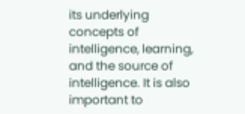its underlying concepts of intelligence, learning, and the source of intelligence. It is also important to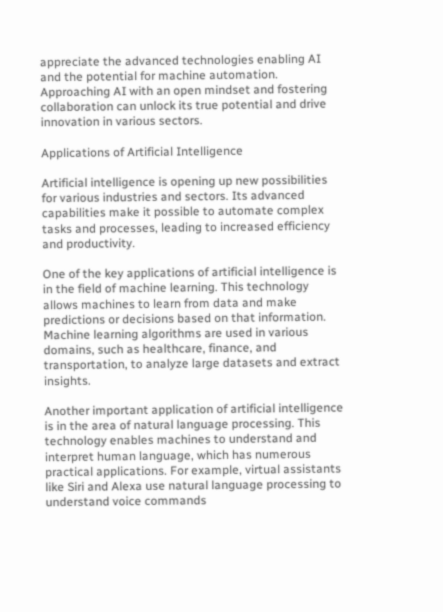appreciate the advanced technologies enabling AI and the potential for machine automation. Approaching AI with an open mindset and fostering collaboration can unlock its true potential and drive innovation in various sectors.

Applications of Artificial Intelligence

Artificial intelligence is opening up new possibilities for various industries and sectors. Its advanced capabilities make it possible to automate complex tasks and processes, leading to increased efficiency and productivity.

One of the key applications of artificial intelligence is in the field of machine learning. This technology allows machines to learn from data and make predictions or decisions based on that information. Machine learning algorithms are used in various domains, such as healthcare, finance, and transportation, to analyze large datasets and extract insights.

Another important application of artificial intelligence is in the area of natural language processing. This technology enables machines to understand and interpret human language, which has numerous practical applications. For example, virtual assistants like Siri and Alexa use natural language processing to understand voice commands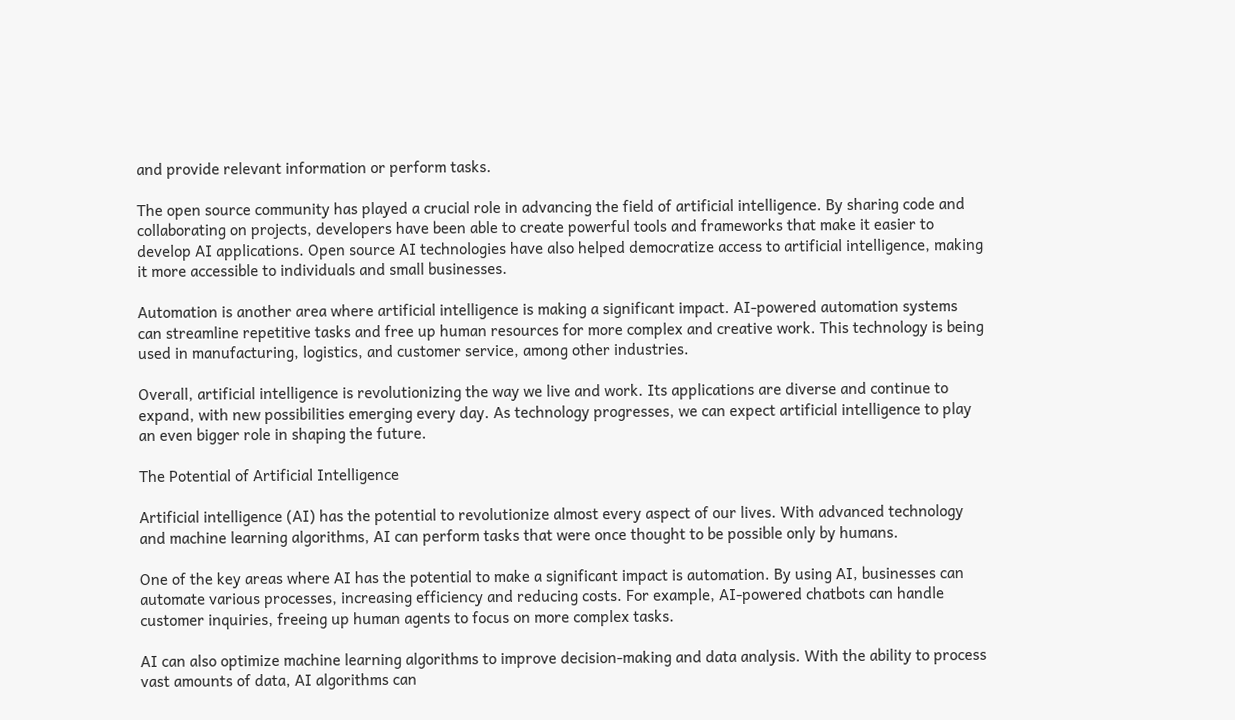and provide relevant information or perform tasks.

The open source community has played a crucial role in advancing the field of artificial intelligence. By sharing code and collaborating on projects, developers have been able to create powerful tools and frameworks that make it easier to develop AI applications. Open source AI technologies have also helped democratize access to artificial intelligence, making it more accessible to individuals and small businesses.

Automation is another area where artificial intelligence is making a significant impact. AI-powered automation systems can streamline repetitive tasks and free up human resources for more complex and creative work. This technology is being used in manufacturing, logistics, and customer service, among other industries.

Overall, artificial intelligence is revolutionizing the way we live and work. Its applications are diverse and continue to expand, with new possibilities emerging every day. As technology progresses, we can expect artificial intelligence to play an even bigger role in shaping the future.

The Potential of Artificial Intelligence

Artificial intelligence (AI) has the potential to revolutionize almost every aspect of our lives. With advanced technology and machine learning algorithms, AI can perform tasks that were once thought to be possible only by humans.

One of the key areas where AI has the potential to make a significant impact is automation. By using AI, businesses can automate various processes, increasing efficiency and reducing costs. For example, AI-powered chatbots can handle customer inquiries, freeing up human agents to focus on more complex tasks.

AI can also optimize machine learning algorithms to improve decision-making and data analysis. With the ability to process vast amounts of data, AI algorithms can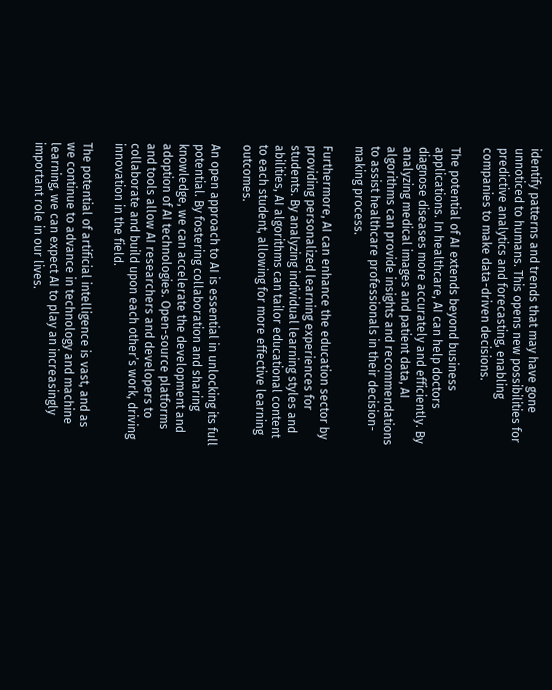identify patterns and trends that may have gone unnoticed to humans. This opens new possibilities for predictive analytics and forecasting, enabling companies to make data-driven decisions.

The potential of AI extends beyond business applications. In healthcare, AI can help doctors diagnose diseases more accurately and efficiently. By analyzing medical images and patient data, AI algorithms can provide insights and recommendations to assist healthcare professionals in their decision-making process.

Furthermore, AI can enhance the education sector by providing personalized learning experiences for students. By analyzing individual learning styles and abilities, AI algorithms can tailor educational content to each student, allowing for more effective learning outcomes.

An open approach to AI is essential in unlocking its full potential. By fostering collaboration and sharing knowledge, we can accelerate the development and adoption of AI technologies. Open-source platforms and tools allow AI researchers and developers to collaborate and build upon each other’s work, driving innovation in the field.

The potential of artificial intelligence is vast, and as we continue to advance in technology and machine learning, we can expect AI to play an increasingly important role in our lives.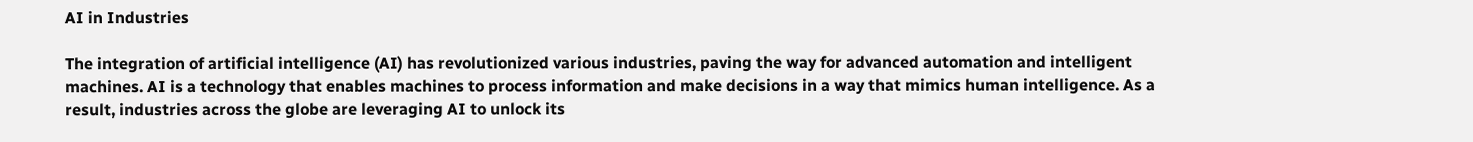AI in Industries

The integration of artificial intelligence (AI) has revolutionized various industries, paving the way for advanced automation and intelligent machines. AI is a technology that enables machines to process information and make decisions in a way that mimics human intelligence. As a result, industries across the globe are leveraging AI to unlock its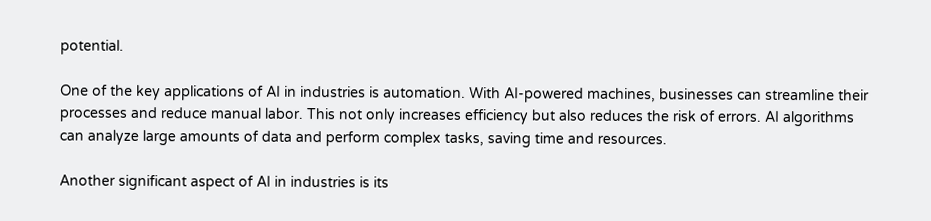potential.

One of the key applications of AI in industries is automation. With AI-powered machines, businesses can streamline their processes and reduce manual labor. This not only increases efficiency but also reduces the risk of errors. AI algorithms can analyze large amounts of data and perform complex tasks, saving time and resources.

Another significant aspect of AI in industries is its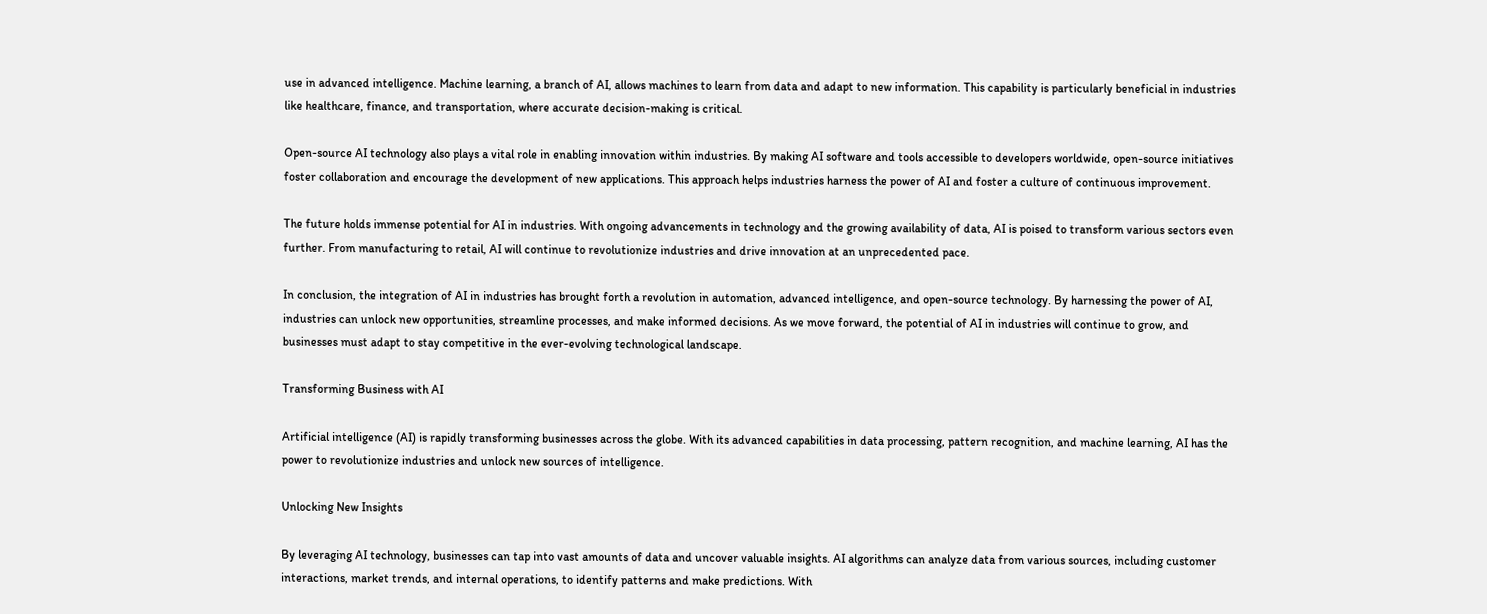use in advanced intelligence. Machine learning, a branch of AI, allows machines to learn from data and adapt to new information. This capability is particularly beneficial in industries like healthcare, finance, and transportation, where accurate decision-making is critical.

Open-source AI technology also plays a vital role in enabling innovation within industries. By making AI software and tools accessible to developers worldwide, open-source initiatives foster collaboration and encourage the development of new applications. This approach helps industries harness the power of AI and foster a culture of continuous improvement.

The future holds immense potential for AI in industries. With ongoing advancements in technology and the growing availability of data, AI is poised to transform various sectors even further. From manufacturing to retail, AI will continue to revolutionize industries and drive innovation at an unprecedented pace.

In conclusion, the integration of AI in industries has brought forth a revolution in automation, advanced intelligence, and open-source technology. By harnessing the power of AI, industries can unlock new opportunities, streamline processes, and make informed decisions. As we move forward, the potential of AI in industries will continue to grow, and businesses must adapt to stay competitive in the ever-evolving technological landscape.

Transforming Business with AI

Artificial intelligence (AI) is rapidly transforming businesses across the globe. With its advanced capabilities in data processing, pattern recognition, and machine learning, AI has the power to revolutionize industries and unlock new sources of intelligence.

Unlocking New Insights

By leveraging AI technology, businesses can tap into vast amounts of data and uncover valuable insights. AI algorithms can analyze data from various sources, including customer interactions, market trends, and internal operations, to identify patterns and make predictions. With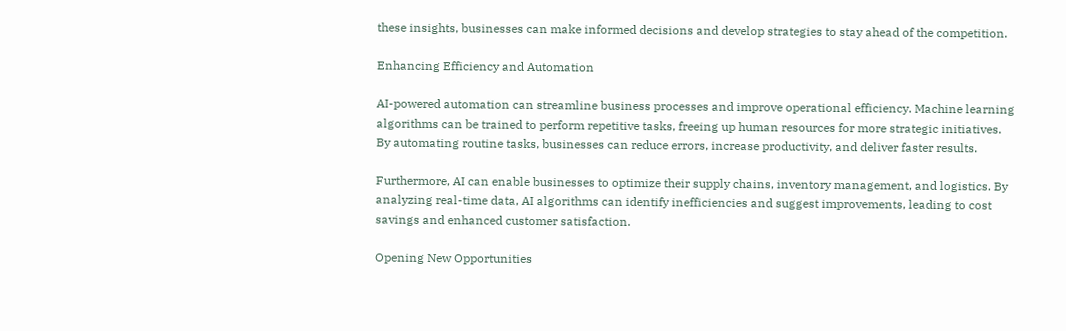these insights, businesses can make informed decisions and develop strategies to stay ahead of the competition.

Enhancing Efficiency and Automation

AI-powered automation can streamline business processes and improve operational efficiency. Machine learning algorithms can be trained to perform repetitive tasks, freeing up human resources for more strategic initiatives. By automating routine tasks, businesses can reduce errors, increase productivity, and deliver faster results.

Furthermore, AI can enable businesses to optimize their supply chains, inventory management, and logistics. By analyzing real-time data, AI algorithms can identify inefficiencies and suggest improvements, leading to cost savings and enhanced customer satisfaction.

Opening New Opportunities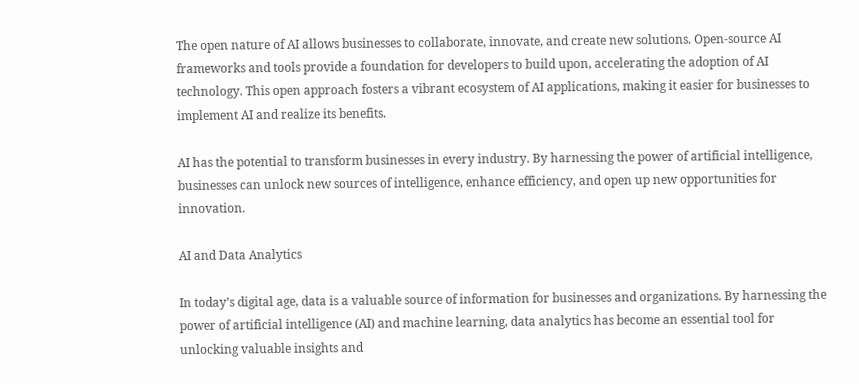The open nature of AI allows businesses to collaborate, innovate, and create new solutions. Open-source AI frameworks and tools provide a foundation for developers to build upon, accelerating the adoption of AI technology. This open approach fosters a vibrant ecosystem of AI applications, making it easier for businesses to implement AI and realize its benefits.

AI has the potential to transform businesses in every industry. By harnessing the power of artificial intelligence, businesses can unlock new sources of intelligence, enhance efficiency, and open up new opportunities for innovation.

AI and Data Analytics

In today’s digital age, data is a valuable source of information for businesses and organizations. By harnessing the power of artificial intelligence (AI) and machine learning, data analytics has become an essential tool for unlocking valuable insights and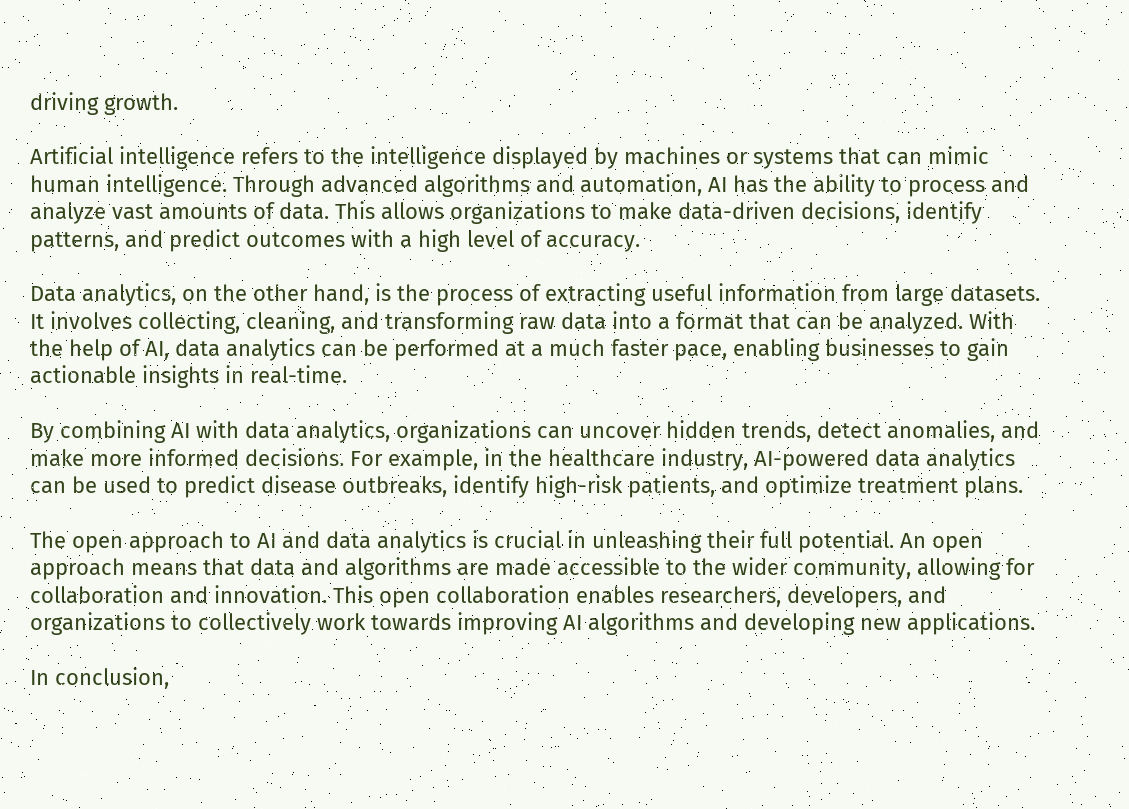driving growth.

Artificial intelligence refers to the intelligence displayed by machines or systems that can mimic human intelligence. Through advanced algorithms and automation, AI has the ability to process and analyze vast amounts of data. This allows organizations to make data-driven decisions, identify patterns, and predict outcomes with a high level of accuracy.

Data analytics, on the other hand, is the process of extracting useful information from large datasets. It involves collecting, cleaning, and transforming raw data into a format that can be analyzed. With the help of AI, data analytics can be performed at a much faster pace, enabling businesses to gain actionable insights in real-time.

By combining AI with data analytics, organizations can uncover hidden trends, detect anomalies, and make more informed decisions. For example, in the healthcare industry, AI-powered data analytics can be used to predict disease outbreaks, identify high-risk patients, and optimize treatment plans.

The open approach to AI and data analytics is crucial in unleashing their full potential. An open approach means that data and algorithms are made accessible to the wider community, allowing for collaboration and innovation. This open collaboration enables researchers, developers, and organizations to collectively work towards improving AI algorithms and developing new applications.

In conclusion,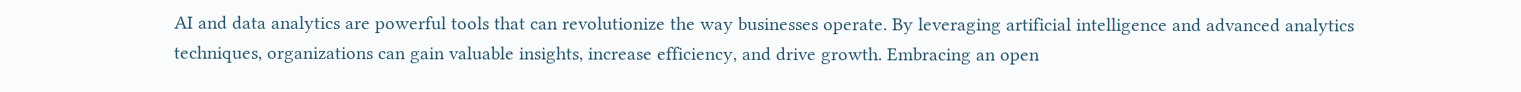AI and data analytics are powerful tools that can revolutionize the way businesses operate. By leveraging artificial intelligence and advanced analytics techniques, organizations can gain valuable insights, increase efficiency, and drive growth. Embracing an open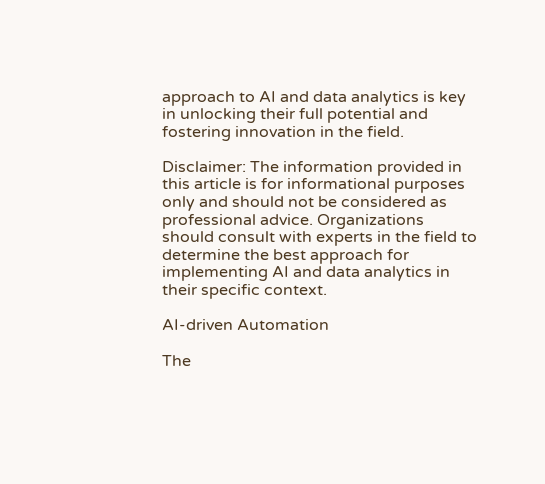approach to AI and data analytics is key in unlocking their full potential and fostering innovation in the field.

Disclaimer: The information provided in this article is for informational purposes only and should not be considered as professional advice. Organizations should consult with experts in the field to determine the best approach for implementing AI and data analytics in their specific context.

AI-driven Automation

The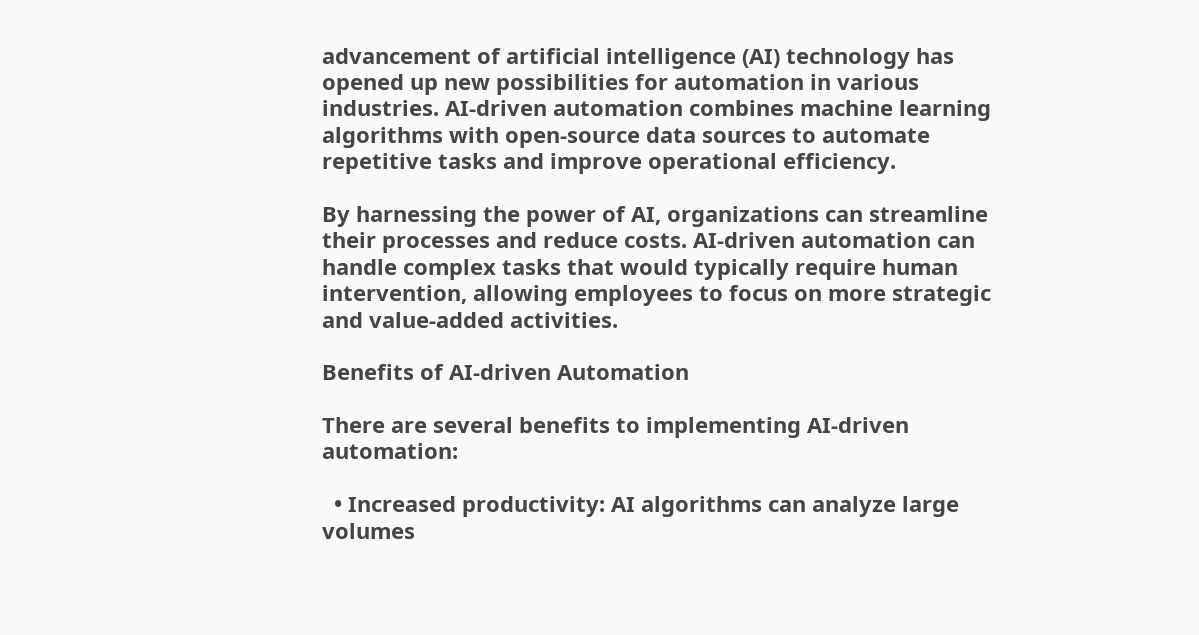advancement of artificial intelligence (AI) technology has opened up new possibilities for automation in various industries. AI-driven automation combines machine learning algorithms with open-source data sources to automate repetitive tasks and improve operational efficiency.

By harnessing the power of AI, organizations can streamline their processes and reduce costs. AI-driven automation can handle complex tasks that would typically require human intervention, allowing employees to focus on more strategic and value-added activities.

Benefits of AI-driven Automation

There are several benefits to implementing AI-driven automation:

  • Increased productivity: AI algorithms can analyze large volumes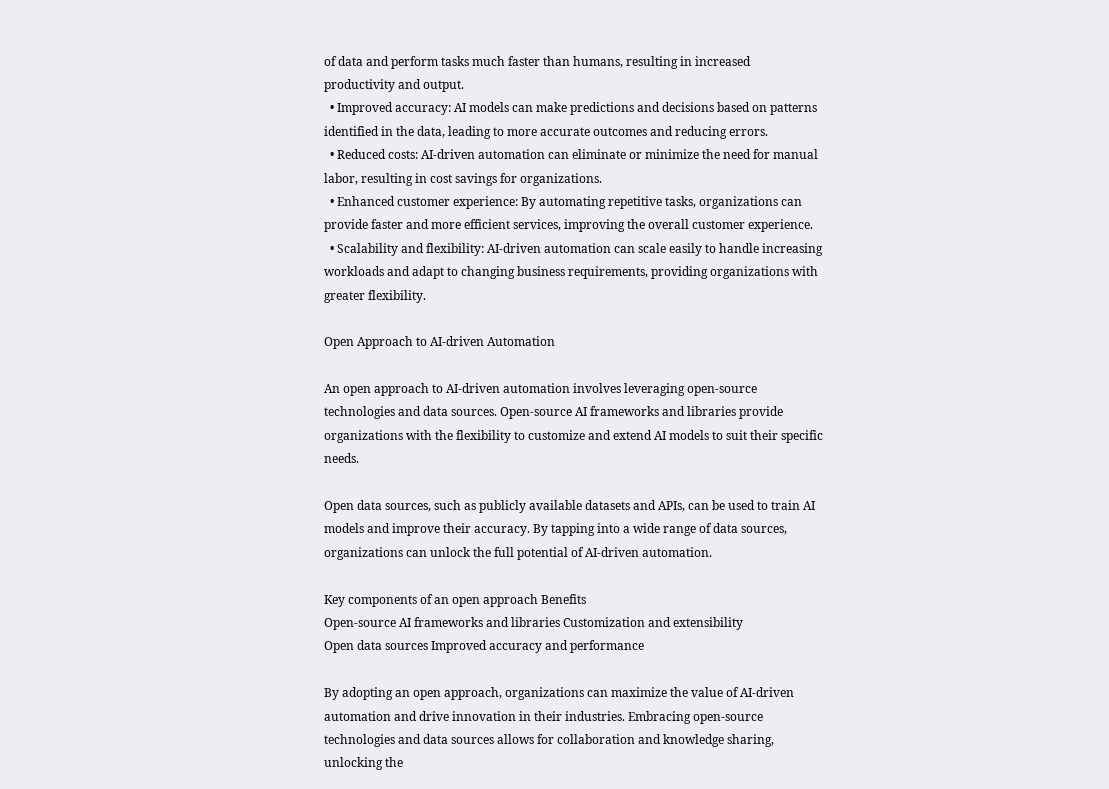of data and perform tasks much faster than humans, resulting in increased productivity and output.
  • Improved accuracy: AI models can make predictions and decisions based on patterns identified in the data, leading to more accurate outcomes and reducing errors.
  • Reduced costs: AI-driven automation can eliminate or minimize the need for manual labor, resulting in cost savings for organizations.
  • Enhanced customer experience: By automating repetitive tasks, organizations can provide faster and more efficient services, improving the overall customer experience.
  • Scalability and flexibility: AI-driven automation can scale easily to handle increasing workloads and adapt to changing business requirements, providing organizations with greater flexibility.

Open Approach to AI-driven Automation

An open approach to AI-driven automation involves leveraging open-source technologies and data sources. Open-source AI frameworks and libraries provide organizations with the flexibility to customize and extend AI models to suit their specific needs.

Open data sources, such as publicly available datasets and APIs, can be used to train AI models and improve their accuracy. By tapping into a wide range of data sources, organizations can unlock the full potential of AI-driven automation.

Key components of an open approach Benefits
Open-source AI frameworks and libraries Customization and extensibility
Open data sources Improved accuracy and performance

By adopting an open approach, organizations can maximize the value of AI-driven automation and drive innovation in their industries. Embracing open-source technologies and data sources allows for collaboration and knowledge sharing, unlocking the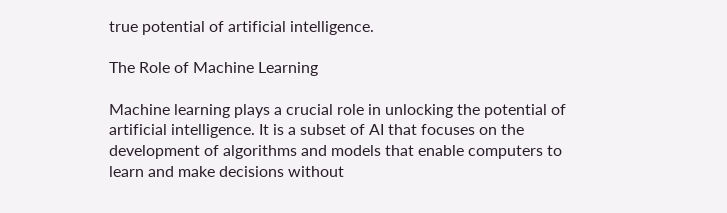true potential of artificial intelligence.

The Role of Machine Learning

Machine learning plays a crucial role in unlocking the potential of artificial intelligence. It is a subset of AI that focuses on the development of algorithms and models that enable computers to learn and make decisions without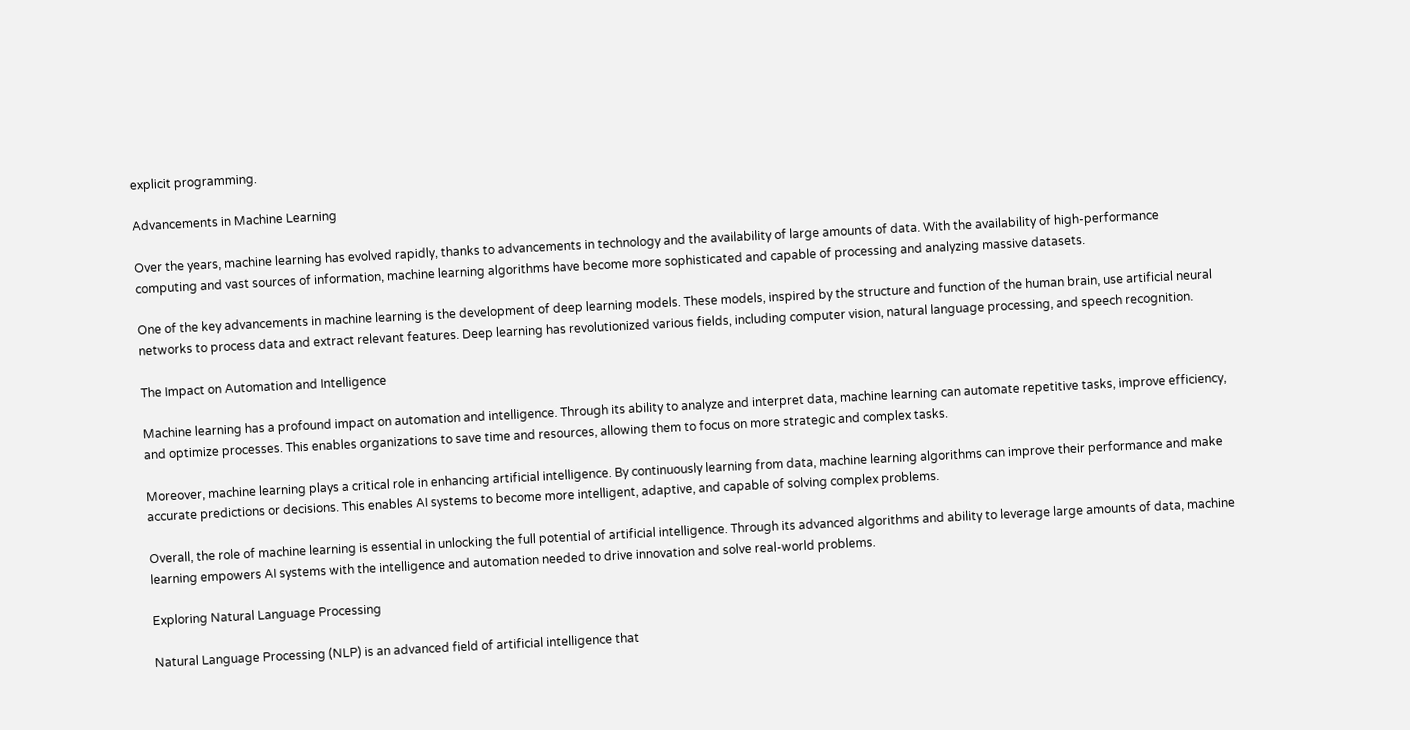explicit programming.

Advancements in Machine Learning

Over the years, machine learning has evolved rapidly, thanks to advancements in technology and the availability of large amounts of data. With the availability of high-performance computing and vast sources of information, machine learning algorithms have become more sophisticated and capable of processing and analyzing massive datasets.

One of the key advancements in machine learning is the development of deep learning models. These models, inspired by the structure and function of the human brain, use artificial neural networks to process data and extract relevant features. Deep learning has revolutionized various fields, including computer vision, natural language processing, and speech recognition.

The Impact on Automation and Intelligence

Machine learning has a profound impact on automation and intelligence. Through its ability to analyze and interpret data, machine learning can automate repetitive tasks, improve efficiency, and optimize processes. This enables organizations to save time and resources, allowing them to focus on more strategic and complex tasks.

Moreover, machine learning plays a critical role in enhancing artificial intelligence. By continuously learning from data, machine learning algorithms can improve their performance and make accurate predictions or decisions. This enables AI systems to become more intelligent, adaptive, and capable of solving complex problems.

Overall, the role of machine learning is essential in unlocking the full potential of artificial intelligence. Through its advanced algorithms and ability to leverage large amounts of data, machine learning empowers AI systems with the intelligence and automation needed to drive innovation and solve real-world problems.

Exploring Natural Language Processing

Natural Language Processing (NLP) is an advanced field of artificial intelligence that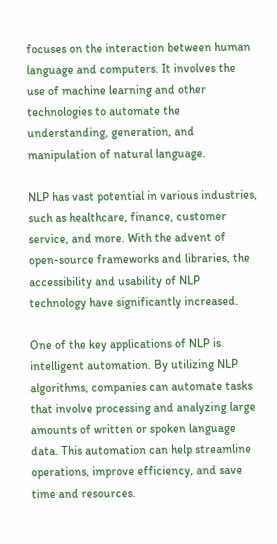focuses on the interaction between human language and computers. It involves the use of machine learning and other technologies to automate the understanding, generation, and manipulation of natural language.

NLP has vast potential in various industries, such as healthcare, finance, customer service, and more. With the advent of open-source frameworks and libraries, the accessibility and usability of NLP technology have significantly increased.

One of the key applications of NLP is intelligent automation. By utilizing NLP algorithms, companies can automate tasks that involve processing and analyzing large amounts of written or spoken language data. This automation can help streamline operations, improve efficiency, and save time and resources.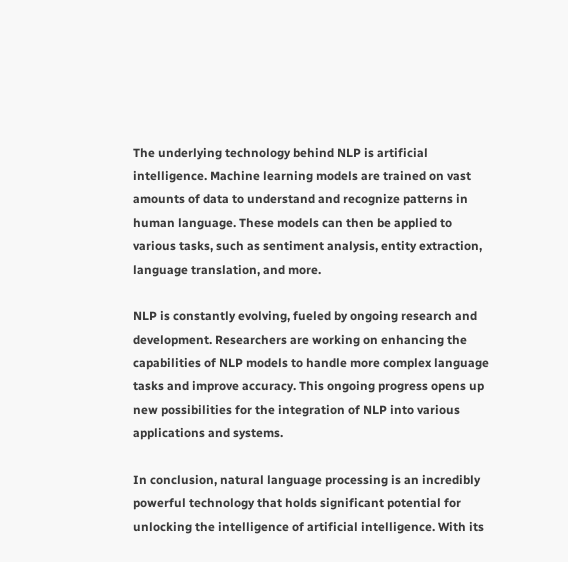The underlying technology behind NLP is artificial intelligence. Machine learning models are trained on vast amounts of data to understand and recognize patterns in human language. These models can then be applied to various tasks, such as sentiment analysis, entity extraction, language translation, and more.

NLP is constantly evolving, fueled by ongoing research and development. Researchers are working on enhancing the capabilities of NLP models to handle more complex language tasks and improve accuracy. This ongoing progress opens up new possibilities for the integration of NLP into various applications and systems.

In conclusion, natural language processing is an incredibly powerful technology that holds significant potential for unlocking the intelligence of artificial intelligence. With its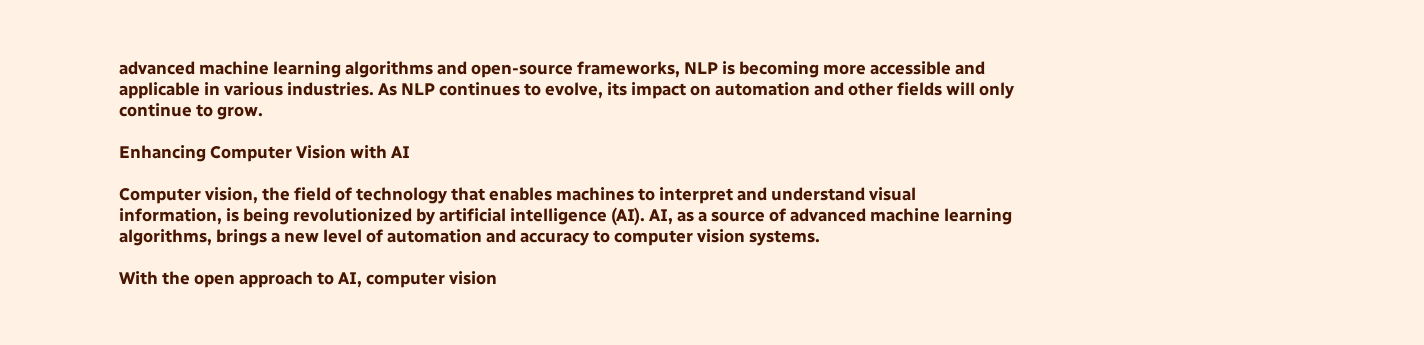advanced machine learning algorithms and open-source frameworks, NLP is becoming more accessible and applicable in various industries. As NLP continues to evolve, its impact on automation and other fields will only continue to grow.

Enhancing Computer Vision with AI

Computer vision, the field of technology that enables machines to interpret and understand visual information, is being revolutionized by artificial intelligence (AI). AI, as a source of advanced machine learning algorithms, brings a new level of automation and accuracy to computer vision systems.

With the open approach to AI, computer vision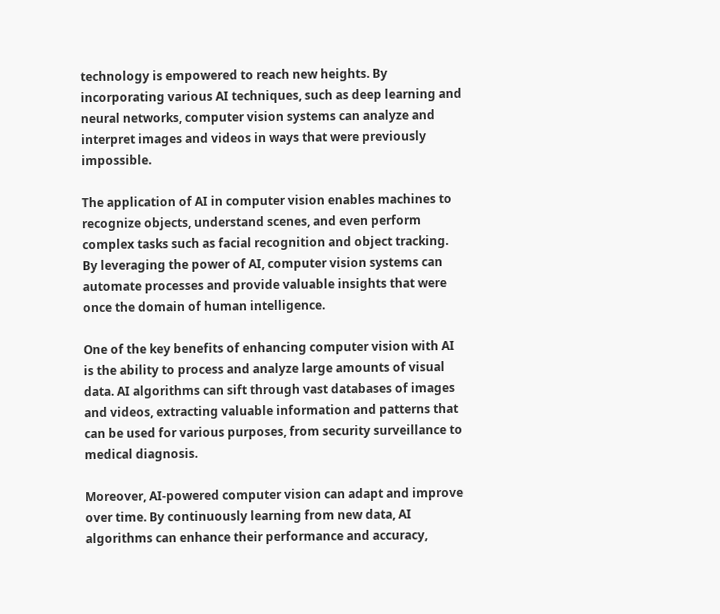technology is empowered to reach new heights. By incorporating various AI techniques, such as deep learning and neural networks, computer vision systems can analyze and interpret images and videos in ways that were previously impossible.

The application of AI in computer vision enables machines to recognize objects, understand scenes, and even perform complex tasks such as facial recognition and object tracking. By leveraging the power of AI, computer vision systems can automate processes and provide valuable insights that were once the domain of human intelligence.

One of the key benefits of enhancing computer vision with AI is the ability to process and analyze large amounts of visual data. AI algorithms can sift through vast databases of images and videos, extracting valuable information and patterns that can be used for various purposes, from security surveillance to medical diagnosis.

Moreover, AI-powered computer vision can adapt and improve over time. By continuously learning from new data, AI algorithms can enhance their performance and accuracy,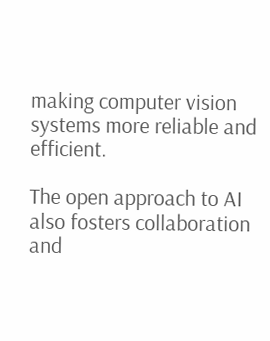making computer vision systems more reliable and efficient.

The open approach to AI also fosters collaboration and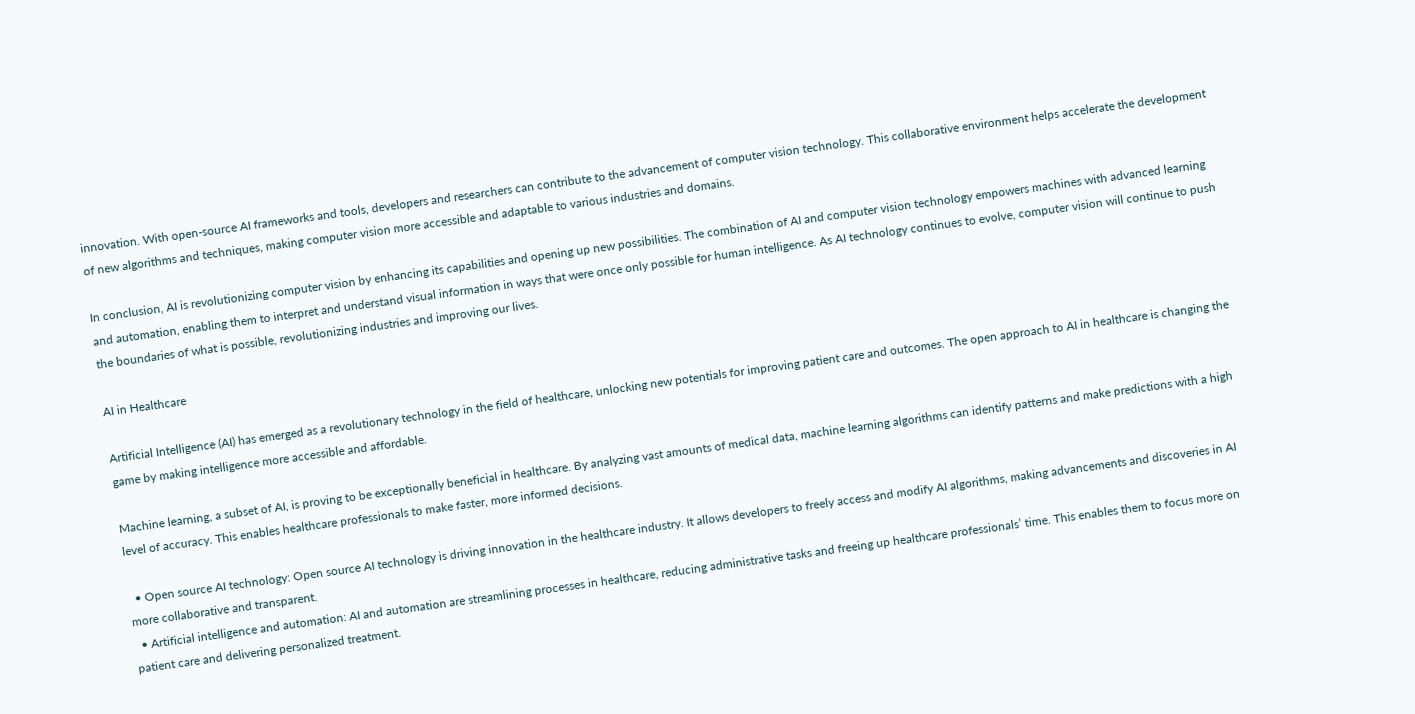innovation. With open-source AI frameworks and tools, developers and researchers can contribute to the advancement of computer vision technology. This collaborative environment helps accelerate the development of new algorithms and techniques, making computer vision more accessible and adaptable to various industries and domains.

In conclusion, AI is revolutionizing computer vision by enhancing its capabilities and opening up new possibilities. The combination of AI and computer vision technology empowers machines with advanced learning and automation, enabling them to interpret and understand visual information in ways that were once only possible for human intelligence. As AI technology continues to evolve, computer vision will continue to push the boundaries of what is possible, revolutionizing industries and improving our lives.

AI in Healthcare

Artificial Intelligence (AI) has emerged as a revolutionary technology in the field of healthcare, unlocking new potentials for improving patient care and outcomes. The open approach to AI in healthcare is changing the game by making intelligence more accessible and affordable.

Machine learning, a subset of AI, is proving to be exceptionally beneficial in healthcare. By analyzing vast amounts of medical data, machine learning algorithms can identify patterns and make predictions with a high level of accuracy. This enables healthcare professionals to make faster, more informed decisions.

  • Open source AI technology: Open source AI technology is driving innovation in the healthcare industry. It allows developers to freely access and modify AI algorithms, making advancements and discoveries in AI more collaborative and transparent.
  • Artificial intelligence and automation: AI and automation are streamlining processes in healthcare, reducing administrative tasks and freeing up healthcare professionals’ time. This enables them to focus more on patient care and delivering personalized treatment.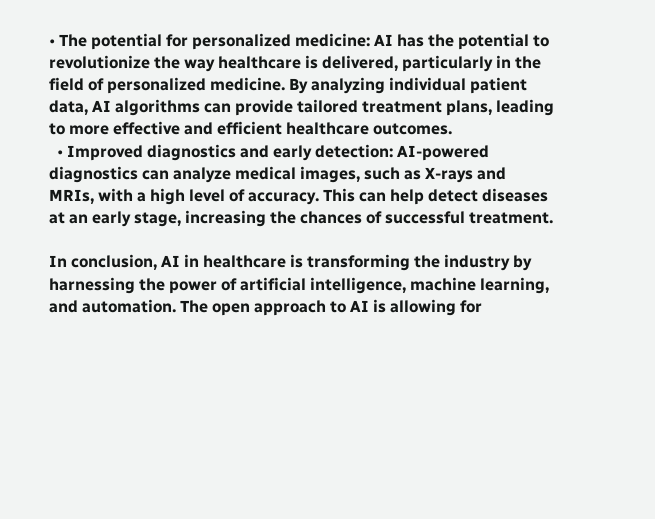• The potential for personalized medicine: AI has the potential to revolutionize the way healthcare is delivered, particularly in the field of personalized medicine. By analyzing individual patient data, AI algorithms can provide tailored treatment plans, leading to more effective and efficient healthcare outcomes.
  • Improved diagnostics and early detection: AI-powered diagnostics can analyze medical images, such as X-rays and MRIs, with a high level of accuracy. This can help detect diseases at an early stage, increasing the chances of successful treatment.

In conclusion, AI in healthcare is transforming the industry by harnessing the power of artificial intelligence, machine learning, and automation. The open approach to AI is allowing for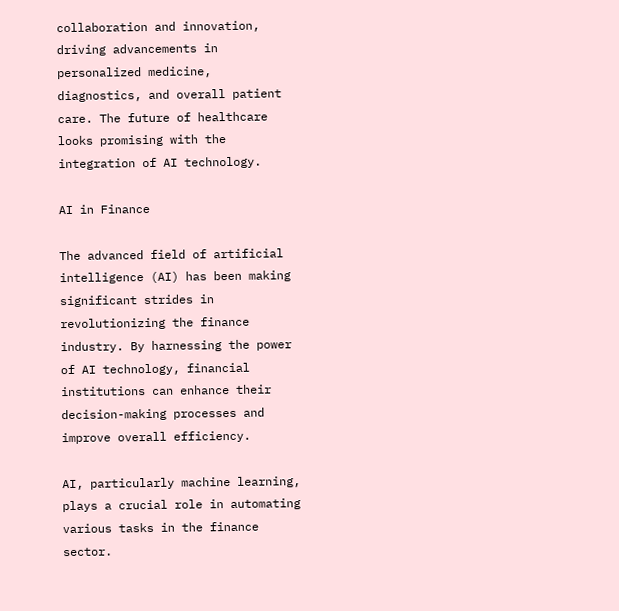collaboration and innovation, driving advancements in personalized medicine, diagnostics, and overall patient care. The future of healthcare looks promising with the integration of AI technology.

AI in Finance

The advanced field of artificial intelligence (AI) has been making significant strides in revolutionizing the finance industry. By harnessing the power of AI technology, financial institutions can enhance their decision-making processes and improve overall efficiency.

AI, particularly machine learning, plays a crucial role in automating various tasks in the finance sector.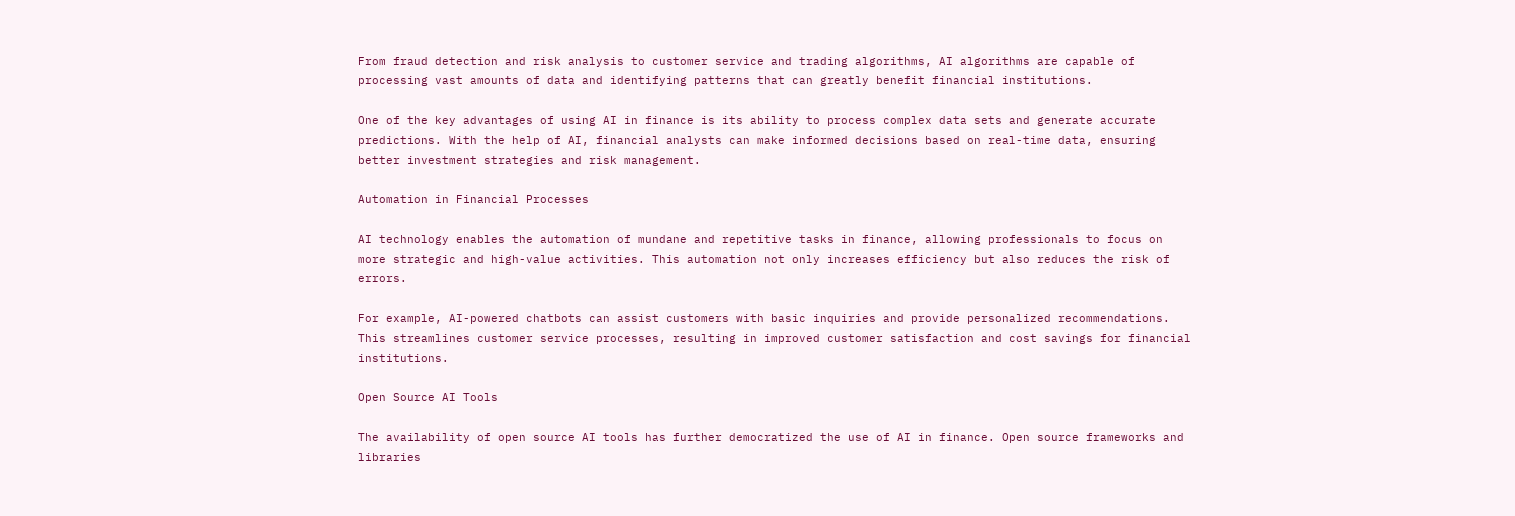From fraud detection and risk analysis to customer service and trading algorithms, AI algorithms are capable of processing vast amounts of data and identifying patterns that can greatly benefit financial institutions.

One of the key advantages of using AI in finance is its ability to process complex data sets and generate accurate predictions. With the help of AI, financial analysts can make informed decisions based on real-time data, ensuring better investment strategies and risk management.

Automation in Financial Processes

AI technology enables the automation of mundane and repetitive tasks in finance, allowing professionals to focus on more strategic and high-value activities. This automation not only increases efficiency but also reduces the risk of errors.

For example, AI-powered chatbots can assist customers with basic inquiries and provide personalized recommendations. This streamlines customer service processes, resulting in improved customer satisfaction and cost savings for financial institutions.

Open Source AI Tools

The availability of open source AI tools has further democratized the use of AI in finance. Open source frameworks and libraries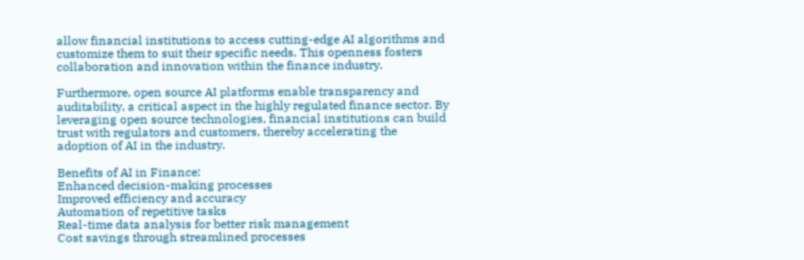allow financial institutions to access cutting-edge AI algorithms and customize them to suit their specific needs. This openness fosters collaboration and innovation within the finance industry.

Furthermore, open source AI platforms enable transparency and auditability, a critical aspect in the highly regulated finance sector. By leveraging open source technologies, financial institutions can build trust with regulators and customers, thereby accelerating the adoption of AI in the industry.

Benefits of AI in Finance:
Enhanced decision-making processes
Improved efficiency and accuracy
Automation of repetitive tasks
Real-time data analysis for better risk management
Cost savings through streamlined processes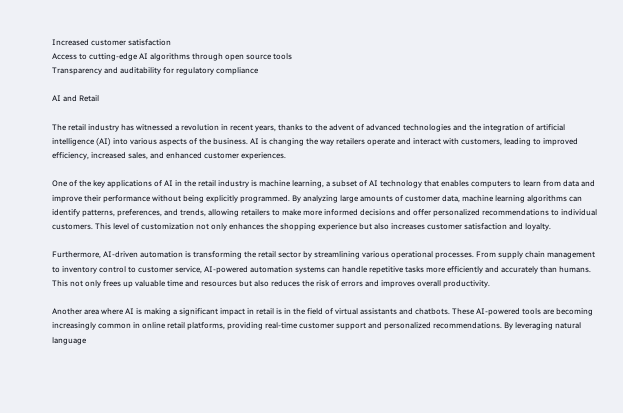Increased customer satisfaction
Access to cutting-edge AI algorithms through open source tools
Transparency and auditability for regulatory compliance

AI and Retail

The retail industry has witnessed a revolution in recent years, thanks to the advent of advanced technologies and the integration of artificial intelligence (AI) into various aspects of the business. AI is changing the way retailers operate and interact with customers, leading to improved efficiency, increased sales, and enhanced customer experiences.

One of the key applications of AI in the retail industry is machine learning, a subset of AI technology that enables computers to learn from data and improve their performance without being explicitly programmed. By analyzing large amounts of customer data, machine learning algorithms can identify patterns, preferences, and trends, allowing retailers to make more informed decisions and offer personalized recommendations to individual customers. This level of customization not only enhances the shopping experience but also increases customer satisfaction and loyalty.

Furthermore, AI-driven automation is transforming the retail sector by streamlining various operational processes. From supply chain management to inventory control to customer service, AI-powered automation systems can handle repetitive tasks more efficiently and accurately than humans. This not only frees up valuable time and resources but also reduces the risk of errors and improves overall productivity.

Another area where AI is making a significant impact in retail is in the field of virtual assistants and chatbots. These AI-powered tools are becoming increasingly common in online retail platforms, providing real-time customer support and personalized recommendations. By leveraging natural language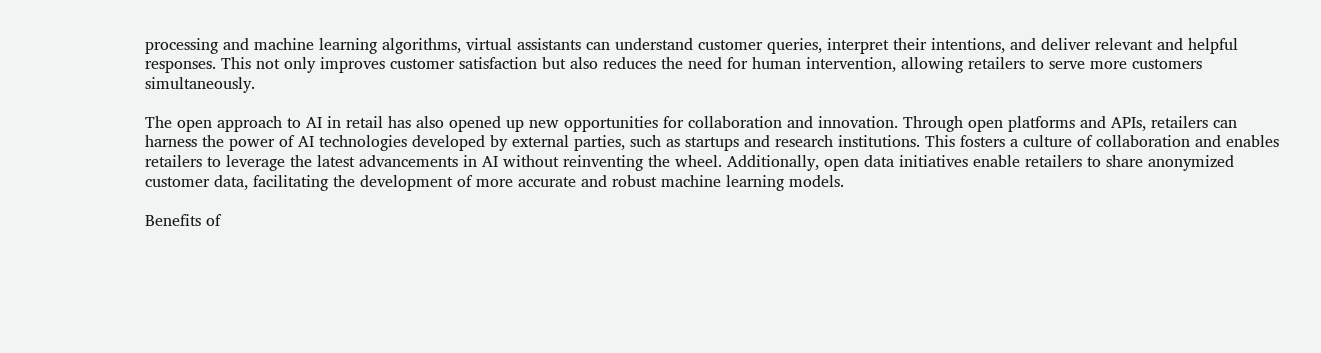processing and machine learning algorithms, virtual assistants can understand customer queries, interpret their intentions, and deliver relevant and helpful responses. This not only improves customer satisfaction but also reduces the need for human intervention, allowing retailers to serve more customers simultaneously.

The open approach to AI in retail has also opened up new opportunities for collaboration and innovation. Through open platforms and APIs, retailers can harness the power of AI technologies developed by external parties, such as startups and research institutions. This fosters a culture of collaboration and enables retailers to leverage the latest advancements in AI without reinventing the wheel. Additionally, open data initiatives enable retailers to share anonymized customer data, facilitating the development of more accurate and robust machine learning models.

Benefits of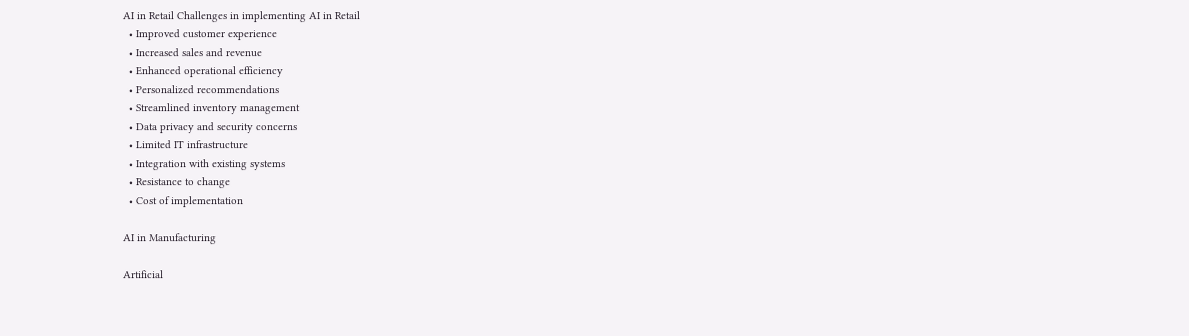AI in Retail Challenges in implementing AI in Retail
  • Improved customer experience
  • Increased sales and revenue
  • Enhanced operational efficiency
  • Personalized recommendations
  • Streamlined inventory management
  • Data privacy and security concerns
  • Limited IT infrastructure
  • Integration with existing systems
  • Resistance to change
  • Cost of implementation

AI in Manufacturing

Artificial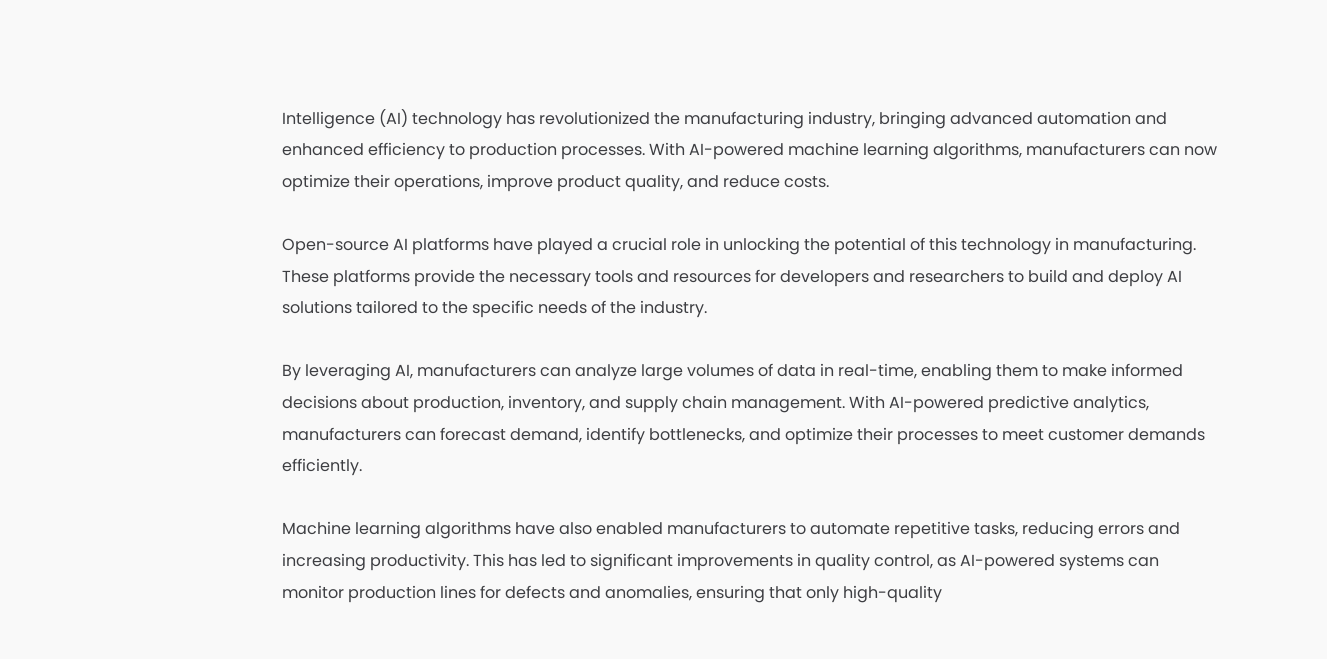Intelligence (AI) technology has revolutionized the manufacturing industry, bringing advanced automation and enhanced efficiency to production processes. With AI-powered machine learning algorithms, manufacturers can now optimize their operations, improve product quality, and reduce costs.

Open-source AI platforms have played a crucial role in unlocking the potential of this technology in manufacturing. These platforms provide the necessary tools and resources for developers and researchers to build and deploy AI solutions tailored to the specific needs of the industry.

By leveraging AI, manufacturers can analyze large volumes of data in real-time, enabling them to make informed decisions about production, inventory, and supply chain management. With AI-powered predictive analytics, manufacturers can forecast demand, identify bottlenecks, and optimize their processes to meet customer demands efficiently.

Machine learning algorithms have also enabled manufacturers to automate repetitive tasks, reducing errors and increasing productivity. This has led to significant improvements in quality control, as AI-powered systems can monitor production lines for defects and anomalies, ensuring that only high-quality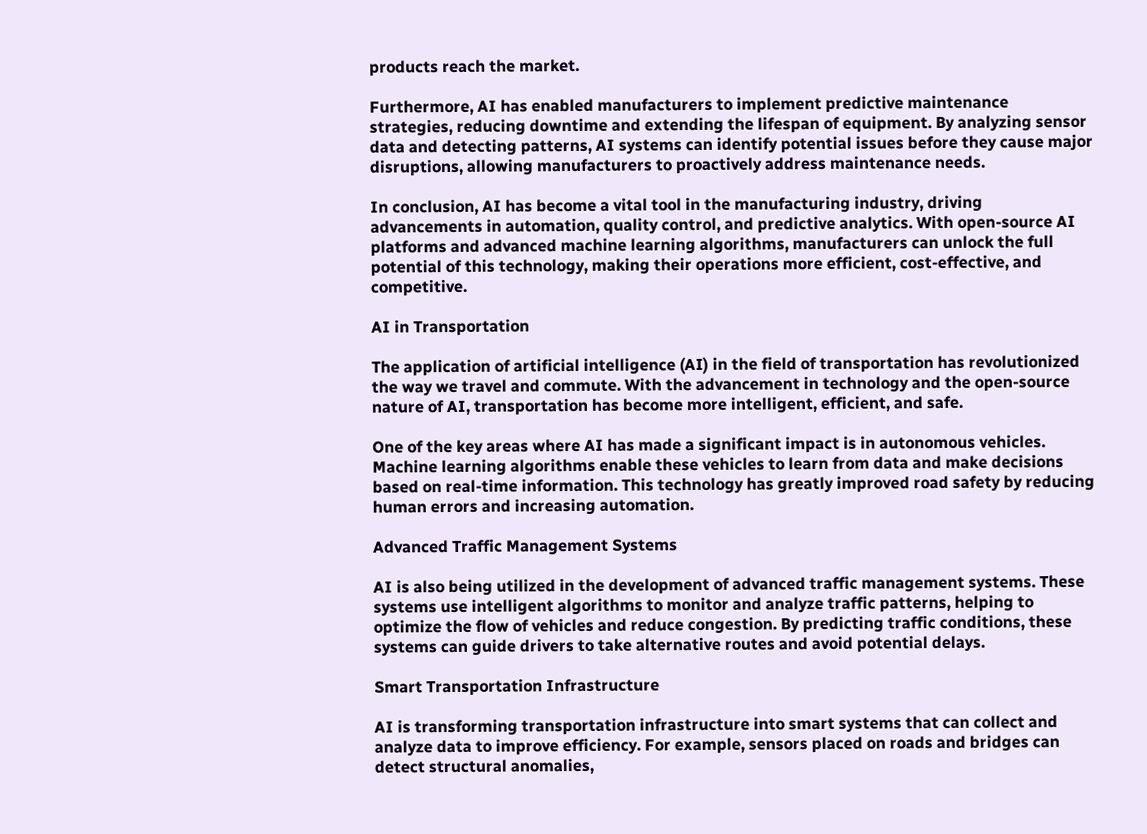products reach the market.

Furthermore, AI has enabled manufacturers to implement predictive maintenance strategies, reducing downtime and extending the lifespan of equipment. By analyzing sensor data and detecting patterns, AI systems can identify potential issues before they cause major disruptions, allowing manufacturers to proactively address maintenance needs.

In conclusion, AI has become a vital tool in the manufacturing industry, driving advancements in automation, quality control, and predictive analytics. With open-source AI platforms and advanced machine learning algorithms, manufacturers can unlock the full potential of this technology, making their operations more efficient, cost-effective, and competitive.

AI in Transportation

The application of artificial intelligence (AI) in the field of transportation has revolutionized the way we travel and commute. With the advancement in technology and the open-source nature of AI, transportation has become more intelligent, efficient, and safe.

One of the key areas where AI has made a significant impact is in autonomous vehicles. Machine learning algorithms enable these vehicles to learn from data and make decisions based on real-time information. This technology has greatly improved road safety by reducing human errors and increasing automation.

Advanced Traffic Management Systems

AI is also being utilized in the development of advanced traffic management systems. These systems use intelligent algorithms to monitor and analyze traffic patterns, helping to optimize the flow of vehicles and reduce congestion. By predicting traffic conditions, these systems can guide drivers to take alternative routes and avoid potential delays.

Smart Transportation Infrastructure

AI is transforming transportation infrastructure into smart systems that can collect and analyze data to improve efficiency. For example, sensors placed on roads and bridges can detect structural anomalies,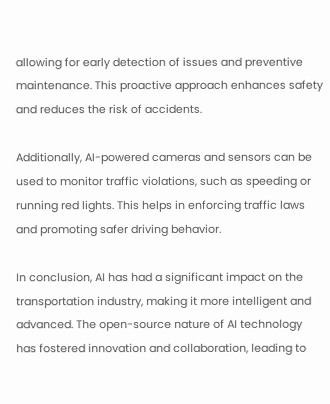allowing for early detection of issues and preventive maintenance. This proactive approach enhances safety and reduces the risk of accidents.

Additionally, AI-powered cameras and sensors can be used to monitor traffic violations, such as speeding or running red lights. This helps in enforcing traffic laws and promoting safer driving behavior.

In conclusion, AI has had a significant impact on the transportation industry, making it more intelligent and advanced. The open-source nature of AI technology has fostered innovation and collaboration, leading to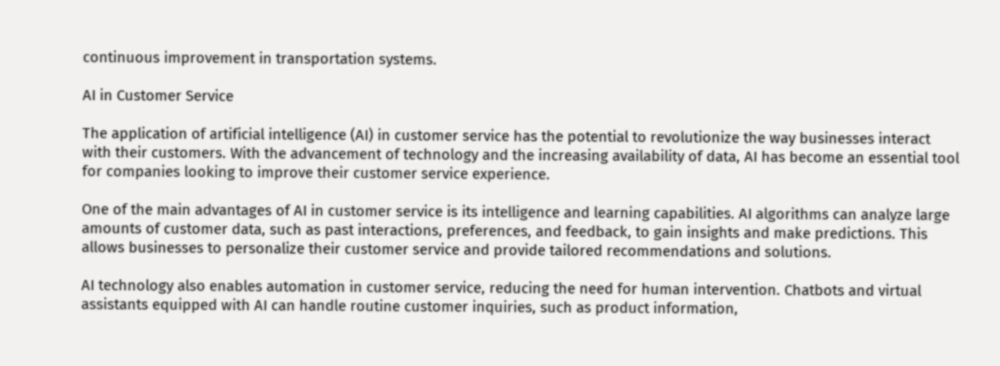continuous improvement in transportation systems.

AI in Customer Service

The application of artificial intelligence (AI) in customer service has the potential to revolutionize the way businesses interact with their customers. With the advancement of technology and the increasing availability of data, AI has become an essential tool for companies looking to improve their customer service experience.

One of the main advantages of AI in customer service is its intelligence and learning capabilities. AI algorithms can analyze large amounts of customer data, such as past interactions, preferences, and feedback, to gain insights and make predictions. This allows businesses to personalize their customer service and provide tailored recommendations and solutions.

AI technology also enables automation in customer service, reducing the need for human intervention. Chatbots and virtual assistants equipped with AI can handle routine customer inquiries, such as product information,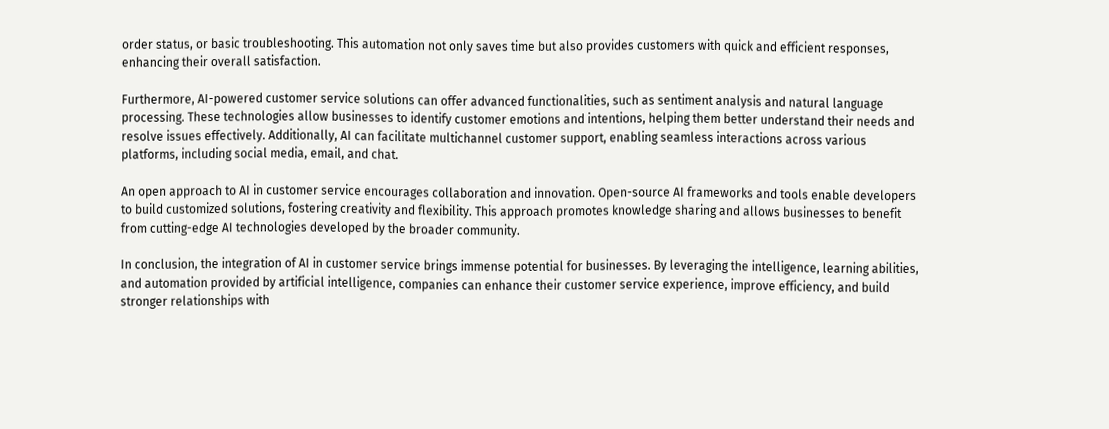order status, or basic troubleshooting. This automation not only saves time but also provides customers with quick and efficient responses, enhancing their overall satisfaction.

Furthermore, AI-powered customer service solutions can offer advanced functionalities, such as sentiment analysis and natural language processing. These technologies allow businesses to identify customer emotions and intentions, helping them better understand their needs and resolve issues effectively. Additionally, AI can facilitate multichannel customer support, enabling seamless interactions across various platforms, including social media, email, and chat.

An open approach to AI in customer service encourages collaboration and innovation. Open-source AI frameworks and tools enable developers to build customized solutions, fostering creativity and flexibility. This approach promotes knowledge sharing and allows businesses to benefit from cutting-edge AI technologies developed by the broader community.

In conclusion, the integration of AI in customer service brings immense potential for businesses. By leveraging the intelligence, learning abilities, and automation provided by artificial intelligence, companies can enhance their customer service experience, improve efficiency, and build stronger relationships with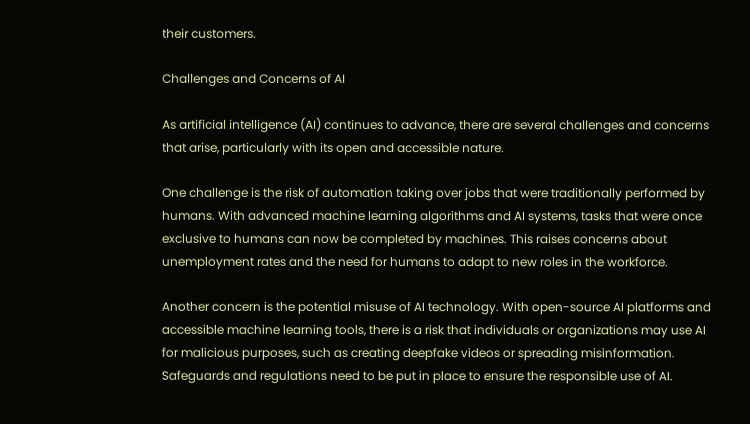their customers.

Challenges and Concerns of AI

As artificial intelligence (AI) continues to advance, there are several challenges and concerns that arise, particularly with its open and accessible nature.

One challenge is the risk of automation taking over jobs that were traditionally performed by humans. With advanced machine learning algorithms and AI systems, tasks that were once exclusive to humans can now be completed by machines. This raises concerns about unemployment rates and the need for humans to adapt to new roles in the workforce.

Another concern is the potential misuse of AI technology. With open-source AI platforms and accessible machine learning tools, there is a risk that individuals or organizations may use AI for malicious purposes, such as creating deepfake videos or spreading misinformation. Safeguards and regulations need to be put in place to ensure the responsible use of AI.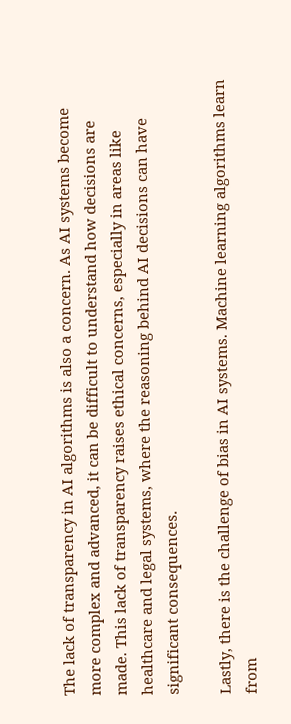The lack of transparency in AI algorithms is also a concern. As AI systems become more complex and advanced, it can be difficult to understand how decisions are made. This lack of transparency raises ethical concerns, especially in areas like healthcare and legal systems, where the reasoning behind AI decisions can have significant consequences.

Lastly, there is the challenge of bias in AI systems. Machine learning algorithms learn from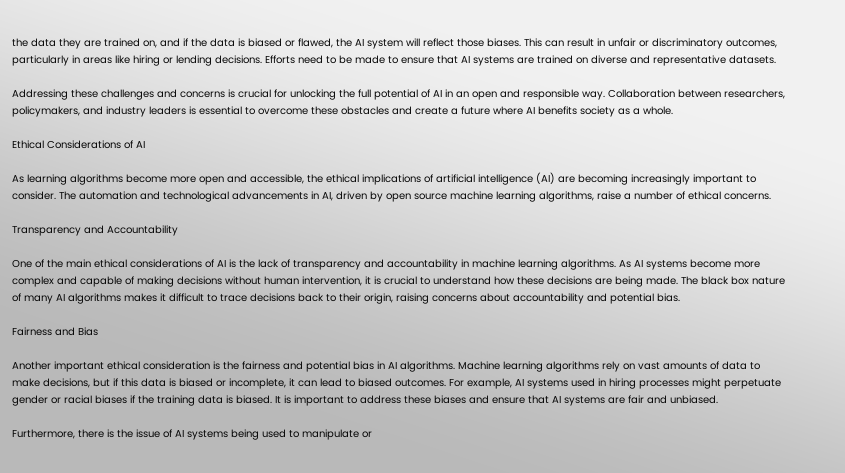the data they are trained on, and if the data is biased or flawed, the AI system will reflect those biases. This can result in unfair or discriminatory outcomes, particularly in areas like hiring or lending decisions. Efforts need to be made to ensure that AI systems are trained on diverse and representative datasets.

Addressing these challenges and concerns is crucial for unlocking the full potential of AI in an open and responsible way. Collaboration between researchers, policymakers, and industry leaders is essential to overcome these obstacles and create a future where AI benefits society as a whole.

Ethical Considerations of AI

As learning algorithms become more open and accessible, the ethical implications of artificial intelligence (AI) are becoming increasingly important to consider. The automation and technological advancements in AI, driven by open source machine learning algorithms, raise a number of ethical concerns.

Transparency and Accountability

One of the main ethical considerations of AI is the lack of transparency and accountability in machine learning algorithms. As AI systems become more complex and capable of making decisions without human intervention, it is crucial to understand how these decisions are being made. The black box nature of many AI algorithms makes it difficult to trace decisions back to their origin, raising concerns about accountability and potential bias.

Fairness and Bias

Another important ethical consideration is the fairness and potential bias in AI algorithms. Machine learning algorithms rely on vast amounts of data to make decisions, but if this data is biased or incomplete, it can lead to biased outcomes. For example, AI systems used in hiring processes might perpetuate gender or racial biases if the training data is biased. It is important to address these biases and ensure that AI systems are fair and unbiased.

Furthermore, there is the issue of AI systems being used to manipulate or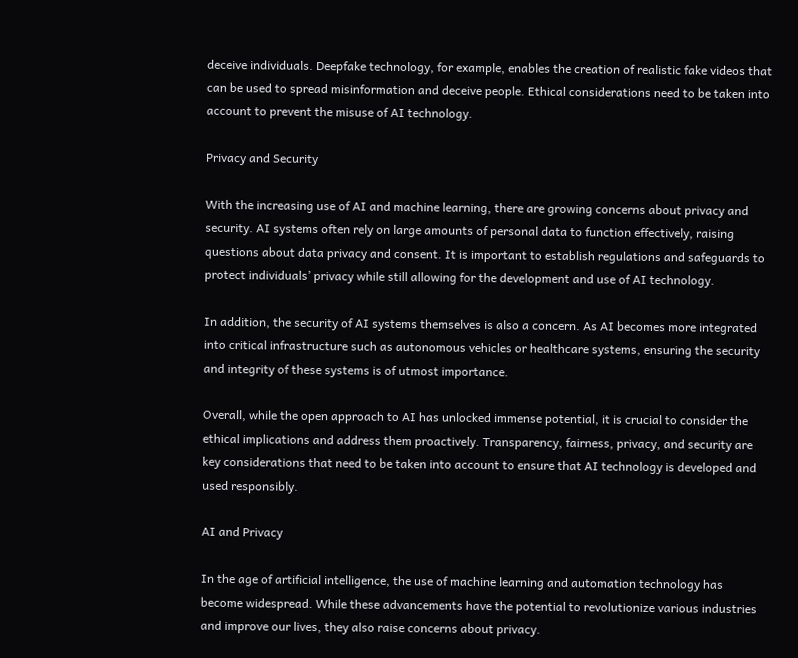deceive individuals. Deepfake technology, for example, enables the creation of realistic fake videos that can be used to spread misinformation and deceive people. Ethical considerations need to be taken into account to prevent the misuse of AI technology.

Privacy and Security

With the increasing use of AI and machine learning, there are growing concerns about privacy and security. AI systems often rely on large amounts of personal data to function effectively, raising questions about data privacy and consent. It is important to establish regulations and safeguards to protect individuals’ privacy while still allowing for the development and use of AI technology.

In addition, the security of AI systems themselves is also a concern. As AI becomes more integrated into critical infrastructure such as autonomous vehicles or healthcare systems, ensuring the security and integrity of these systems is of utmost importance.

Overall, while the open approach to AI has unlocked immense potential, it is crucial to consider the ethical implications and address them proactively. Transparency, fairness, privacy, and security are key considerations that need to be taken into account to ensure that AI technology is developed and used responsibly.

AI and Privacy

In the age of artificial intelligence, the use of machine learning and automation technology has become widespread. While these advancements have the potential to revolutionize various industries and improve our lives, they also raise concerns about privacy.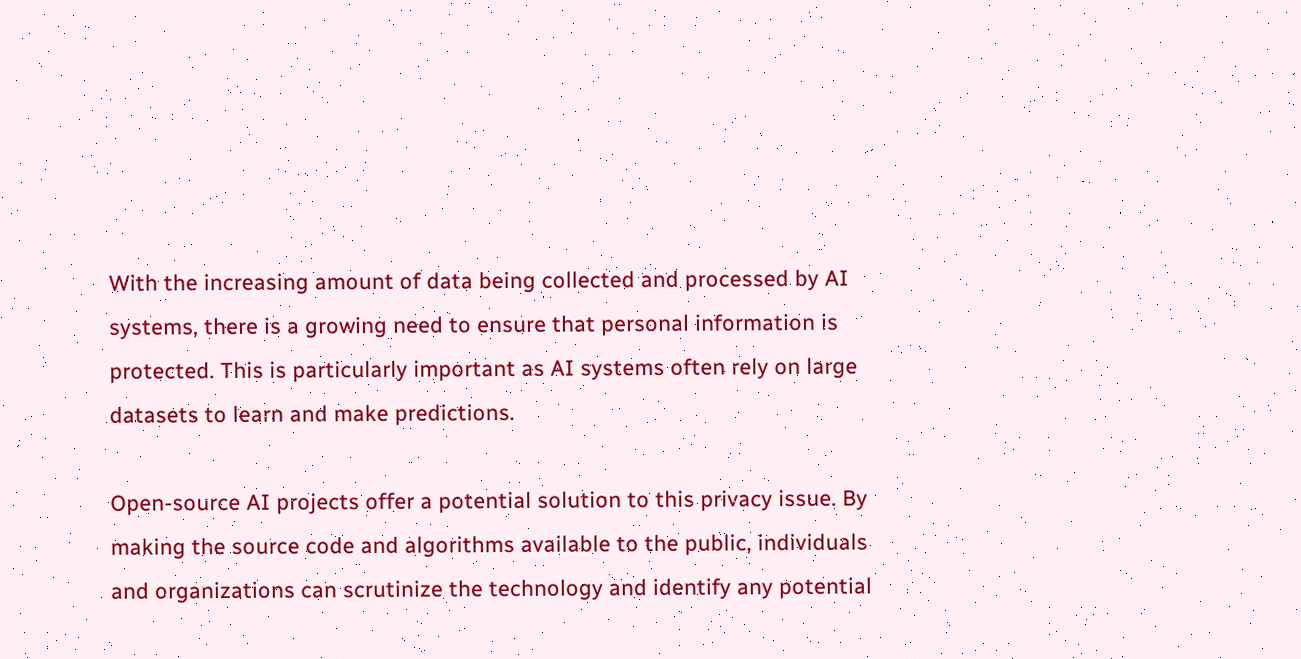With the increasing amount of data being collected and processed by AI systems, there is a growing need to ensure that personal information is protected. This is particularly important as AI systems often rely on large datasets to learn and make predictions.

Open-source AI projects offer a potential solution to this privacy issue. By making the source code and algorithms available to the public, individuals and organizations can scrutinize the technology and identify any potential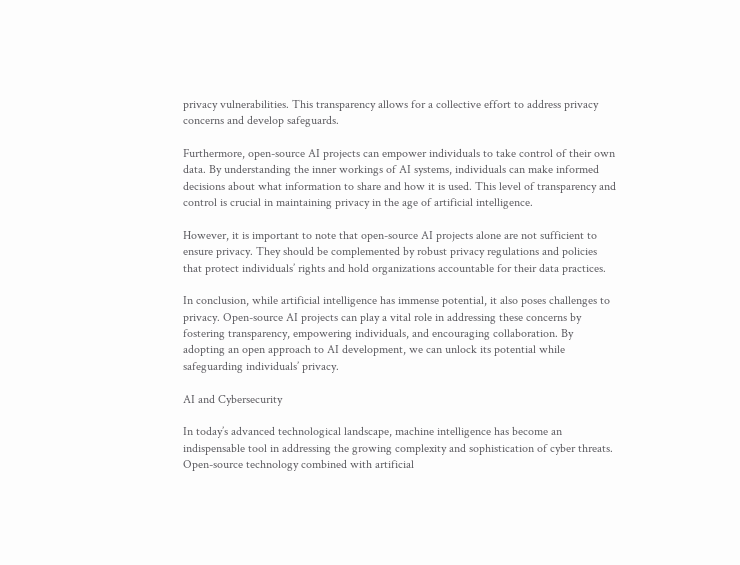privacy vulnerabilities. This transparency allows for a collective effort to address privacy concerns and develop safeguards.

Furthermore, open-source AI projects can empower individuals to take control of their own data. By understanding the inner workings of AI systems, individuals can make informed decisions about what information to share and how it is used. This level of transparency and control is crucial in maintaining privacy in the age of artificial intelligence.

However, it is important to note that open-source AI projects alone are not sufficient to ensure privacy. They should be complemented by robust privacy regulations and policies that protect individuals’ rights and hold organizations accountable for their data practices.

In conclusion, while artificial intelligence has immense potential, it also poses challenges to privacy. Open-source AI projects can play a vital role in addressing these concerns by fostering transparency, empowering individuals, and encouraging collaboration. By adopting an open approach to AI development, we can unlock its potential while safeguarding individuals’ privacy.

AI and Cybersecurity

In today’s advanced technological landscape, machine intelligence has become an indispensable tool in addressing the growing complexity and sophistication of cyber threats. Open-source technology combined with artificial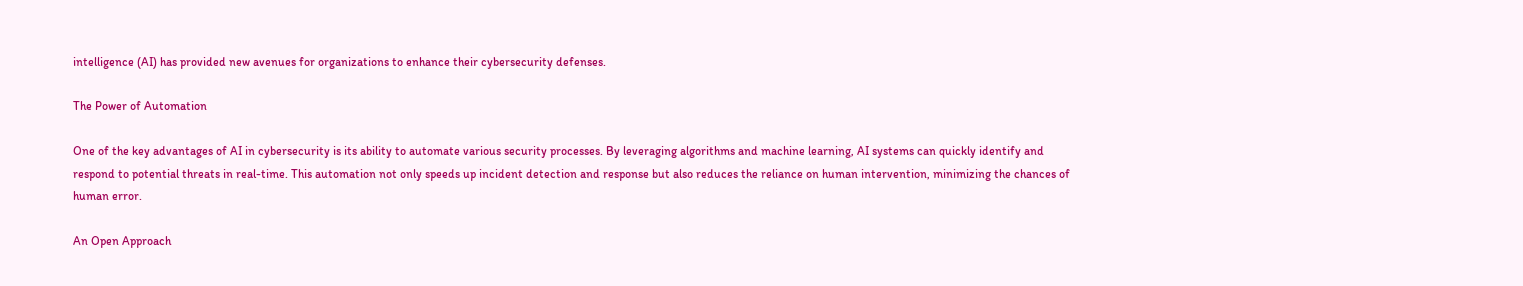intelligence (AI) has provided new avenues for organizations to enhance their cybersecurity defenses.

The Power of Automation

One of the key advantages of AI in cybersecurity is its ability to automate various security processes. By leveraging algorithms and machine learning, AI systems can quickly identify and respond to potential threats in real-time. This automation not only speeds up incident detection and response but also reduces the reliance on human intervention, minimizing the chances of human error.

An Open Approach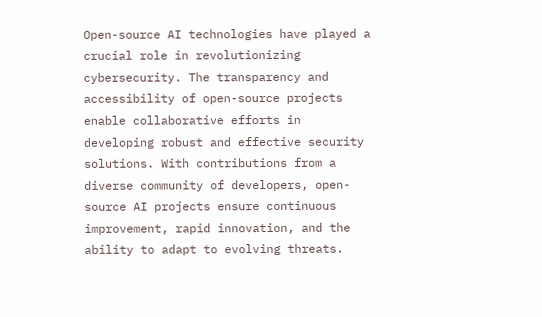Open-source AI technologies have played a crucial role in revolutionizing cybersecurity. The transparency and accessibility of open-source projects enable collaborative efforts in developing robust and effective security solutions. With contributions from a diverse community of developers, open-source AI projects ensure continuous improvement, rapid innovation, and the ability to adapt to evolving threats.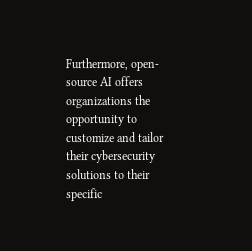Furthermore, open-source AI offers organizations the opportunity to customize and tailor their cybersecurity solutions to their specific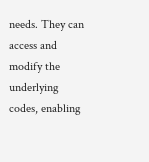needs. They can access and modify the underlying codes, enabling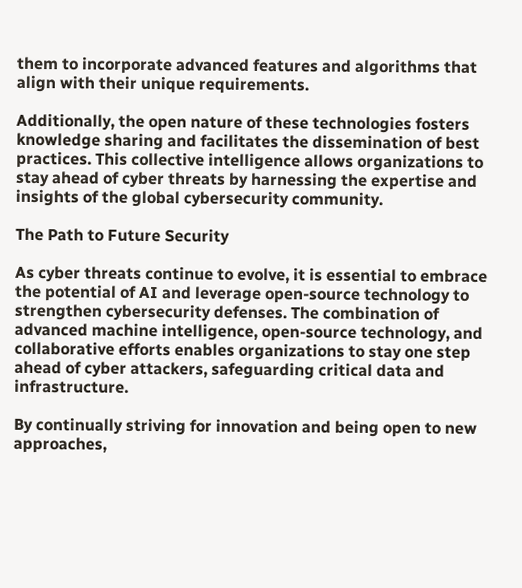them to incorporate advanced features and algorithms that align with their unique requirements.

Additionally, the open nature of these technologies fosters knowledge sharing and facilitates the dissemination of best practices. This collective intelligence allows organizations to stay ahead of cyber threats by harnessing the expertise and insights of the global cybersecurity community.

The Path to Future Security

As cyber threats continue to evolve, it is essential to embrace the potential of AI and leverage open-source technology to strengthen cybersecurity defenses. The combination of advanced machine intelligence, open-source technology, and collaborative efforts enables organizations to stay one step ahead of cyber attackers, safeguarding critical data and infrastructure.

By continually striving for innovation and being open to new approaches,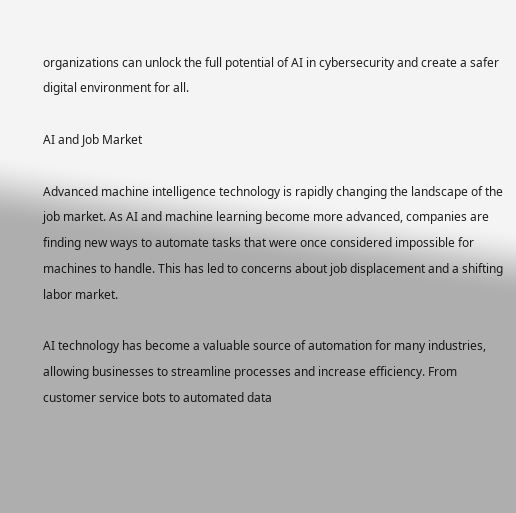organizations can unlock the full potential of AI in cybersecurity and create a safer digital environment for all.

AI and Job Market

Advanced machine intelligence technology is rapidly changing the landscape of the job market. As AI and machine learning become more advanced, companies are finding new ways to automate tasks that were once considered impossible for machines to handle. This has led to concerns about job displacement and a shifting labor market.

AI technology has become a valuable source of automation for many industries, allowing businesses to streamline processes and increase efficiency. From customer service bots to automated data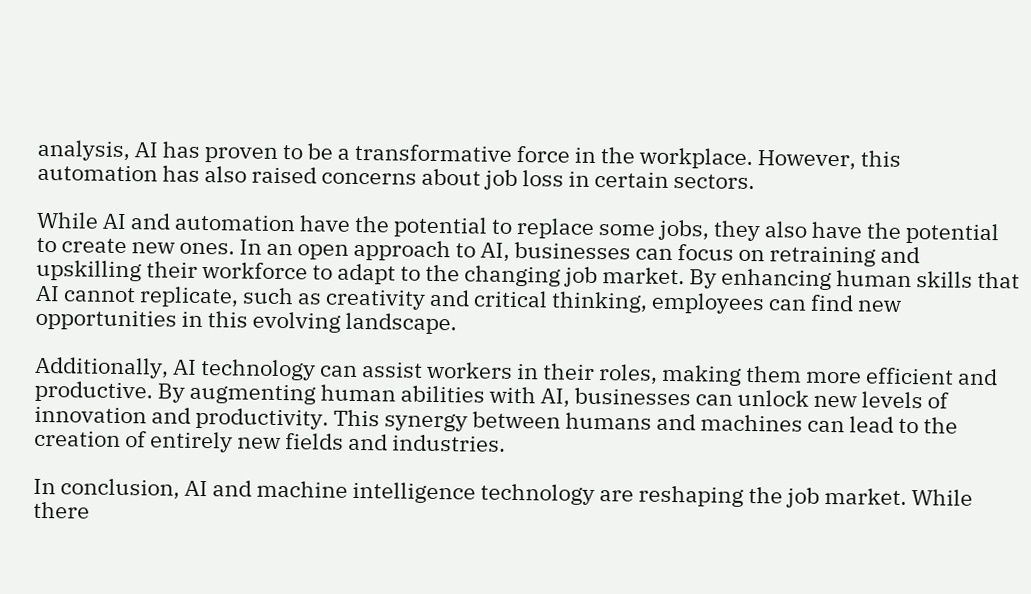analysis, AI has proven to be a transformative force in the workplace. However, this automation has also raised concerns about job loss in certain sectors.

While AI and automation have the potential to replace some jobs, they also have the potential to create new ones. In an open approach to AI, businesses can focus on retraining and upskilling their workforce to adapt to the changing job market. By enhancing human skills that AI cannot replicate, such as creativity and critical thinking, employees can find new opportunities in this evolving landscape.

Additionally, AI technology can assist workers in their roles, making them more efficient and productive. By augmenting human abilities with AI, businesses can unlock new levels of innovation and productivity. This synergy between humans and machines can lead to the creation of entirely new fields and industries.

In conclusion, AI and machine intelligence technology are reshaping the job market. While there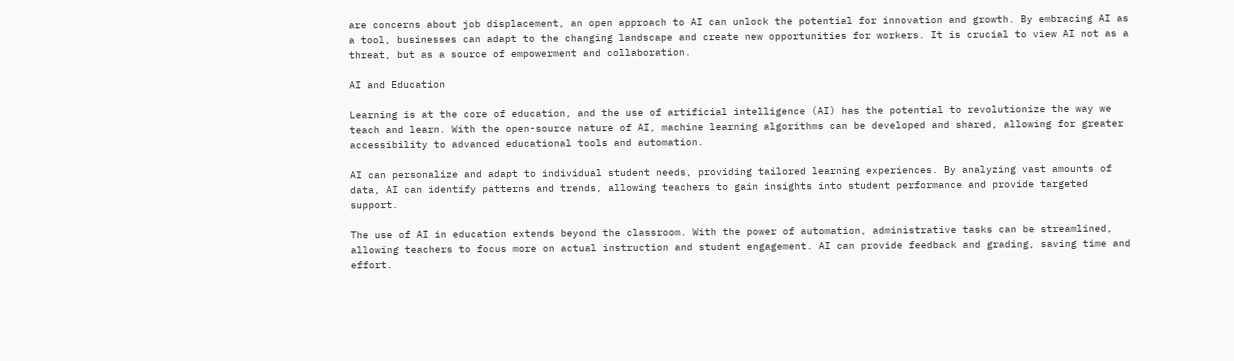are concerns about job displacement, an open approach to AI can unlock the potential for innovation and growth. By embracing AI as a tool, businesses can adapt to the changing landscape and create new opportunities for workers. It is crucial to view AI not as a threat, but as a source of empowerment and collaboration.

AI and Education

Learning is at the core of education, and the use of artificial intelligence (AI) has the potential to revolutionize the way we teach and learn. With the open-source nature of AI, machine learning algorithms can be developed and shared, allowing for greater accessibility to advanced educational tools and automation.

AI can personalize and adapt to individual student needs, providing tailored learning experiences. By analyzing vast amounts of data, AI can identify patterns and trends, allowing teachers to gain insights into student performance and provide targeted support.

The use of AI in education extends beyond the classroom. With the power of automation, administrative tasks can be streamlined, allowing teachers to focus more on actual instruction and student engagement. AI can provide feedback and grading, saving time and effort.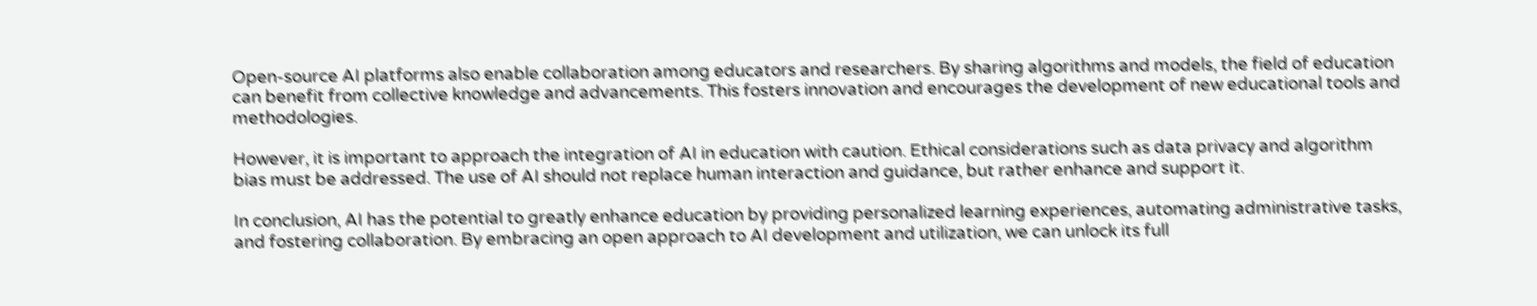Open-source AI platforms also enable collaboration among educators and researchers. By sharing algorithms and models, the field of education can benefit from collective knowledge and advancements. This fosters innovation and encourages the development of new educational tools and methodologies.

However, it is important to approach the integration of AI in education with caution. Ethical considerations such as data privacy and algorithm bias must be addressed. The use of AI should not replace human interaction and guidance, but rather enhance and support it.

In conclusion, AI has the potential to greatly enhance education by providing personalized learning experiences, automating administrative tasks, and fostering collaboration. By embracing an open approach to AI development and utilization, we can unlock its full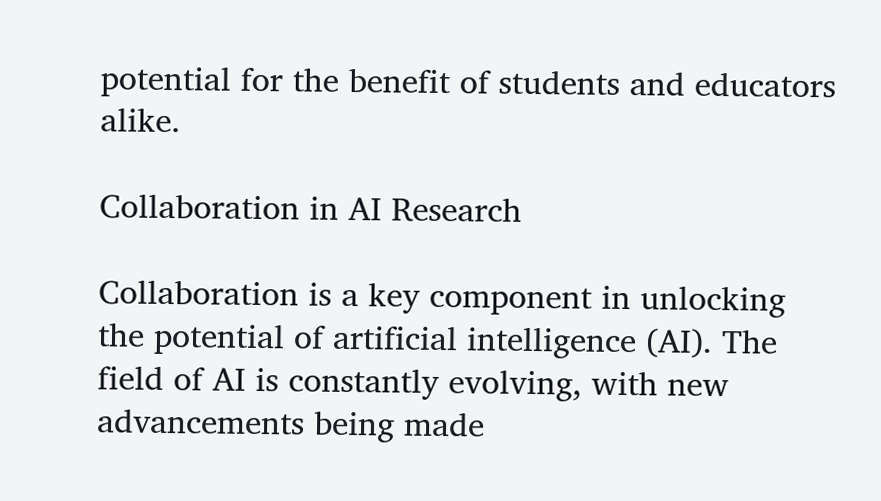potential for the benefit of students and educators alike.

Collaboration in AI Research

Collaboration is a key component in unlocking the potential of artificial intelligence (AI). The field of AI is constantly evolving, with new advancements being made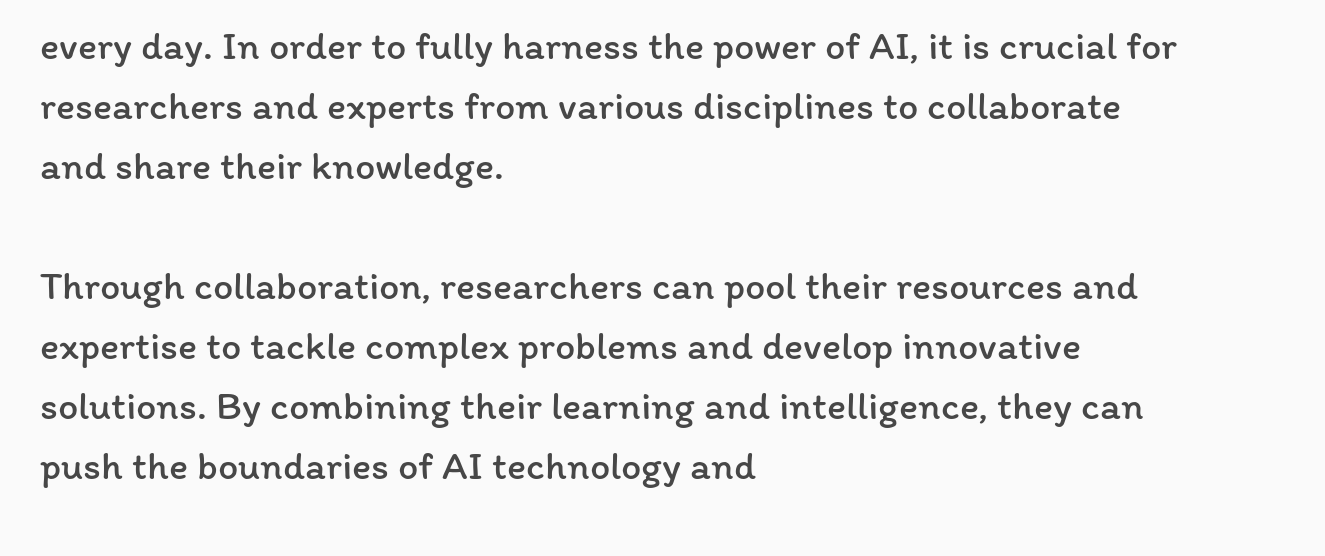every day. In order to fully harness the power of AI, it is crucial for researchers and experts from various disciplines to collaborate and share their knowledge.

Through collaboration, researchers can pool their resources and expertise to tackle complex problems and develop innovative solutions. By combining their learning and intelligence, they can push the boundaries of AI technology and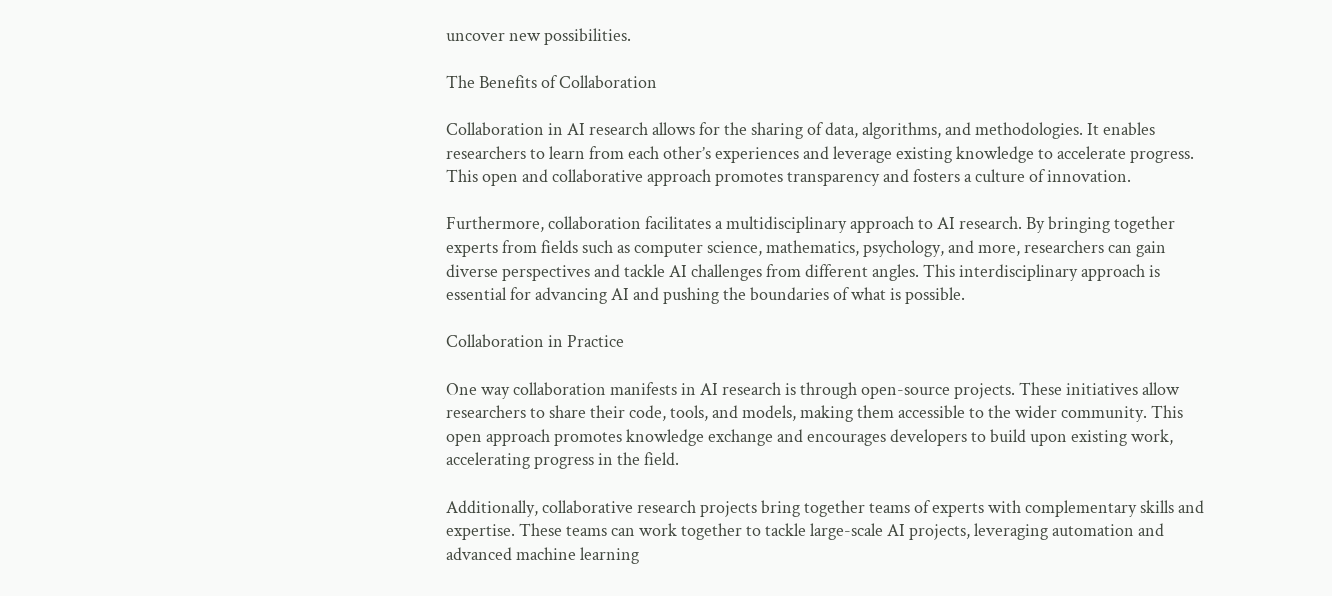uncover new possibilities.

The Benefits of Collaboration

Collaboration in AI research allows for the sharing of data, algorithms, and methodologies. It enables researchers to learn from each other’s experiences and leverage existing knowledge to accelerate progress. This open and collaborative approach promotes transparency and fosters a culture of innovation.

Furthermore, collaboration facilitates a multidisciplinary approach to AI research. By bringing together experts from fields such as computer science, mathematics, psychology, and more, researchers can gain diverse perspectives and tackle AI challenges from different angles. This interdisciplinary approach is essential for advancing AI and pushing the boundaries of what is possible.

Collaboration in Practice

One way collaboration manifests in AI research is through open-source projects. These initiatives allow researchers to share their code, tools, and models, making them accessible to the wider community. This open approach promotes knowledge exchange and encourages developers to build upon existing work, accelerating progress in the field.

Additionally, collaborative research projects bring together teams of experts with complementary skills and expertise. These teams can work together to tackle large-scale AI projects, leveraging automation and advanced machine learning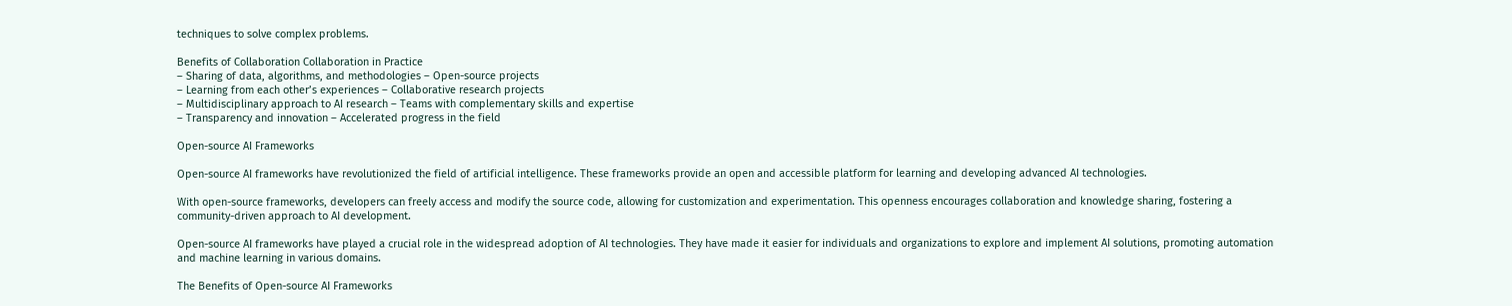techniques to solve complex problems.

Benefits of Collaboration Collaboration in Practice
– Sharing of data, algorithms, and methodologies – Open-source projects
– Learning from each other’s experiences – Collaborative research projects
– Multidisciplinary approach to AI research – Teams with complementary skills and expertise
– Transparency and innovation – Accelerated progress in the field

Open-source AI Frameworks

Open-source AI frameworks have revolutionized the field of artificial intelligence. These frameworks provide an open and accessible platform for learning and developing advanced AI technologies.

With open-source frameworks, developers can freely access and modify the source code, allowing for customization and experimentation. This openness encourages collaboration and knowledge sharing, fostering a community-driven approach to AI development.

Open-source AI frameworks have played a crucial role in the widespread adoption of AI technologies. They have made it easier for individuals and organizations to explore and implement AI solutions, promoting automation and machine learning in various domains.

The Benefits of Open-source AI Frameworks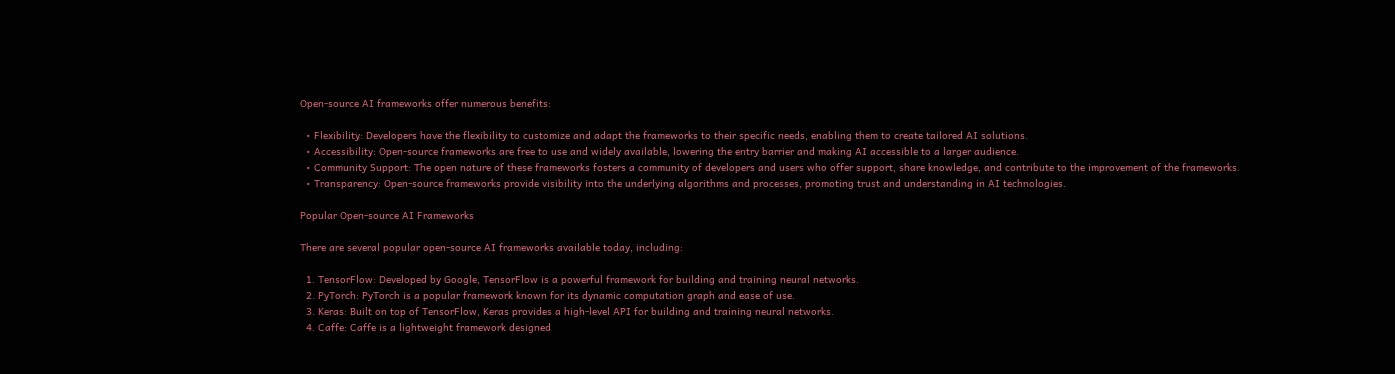Open-source AI frameworks offer numerous benefits:

  • Flexibility: Developers have the flexibility to customize and adapt the frameworks to their specific needs, enabling them to create tailored AI solutions.
  • Accessibility: Open-source frameworks are free to use and widely available, lowering the entry barrier and making AI accessible to a larger audience.
  • Community Support: The open nature of these frameworks fosters a community of developers and users who offer support, share knowledge, and contribute to the improvement of the frameworks.
  • Transparency: Open-source frameworks provide visibility into the underlying algorithms and processes, promoting trust and understanding in AI technologies.

Popular Open-source AI Frameworks

There are several popular open-source AI frameworks available today, including:

  1. TensorFlow: Developed by Google, TensorFlow is a powerful framework for building and training neural networks.
  2. PyTorch: PyTorch is a popular framework known for its dynamic computation graph and ease of use.
  3. Keras: Built on top of TensorFlow, Keras provides a high-level API for building and training neural networks.
  4. Caffe: Caffe is a lightweight framework designed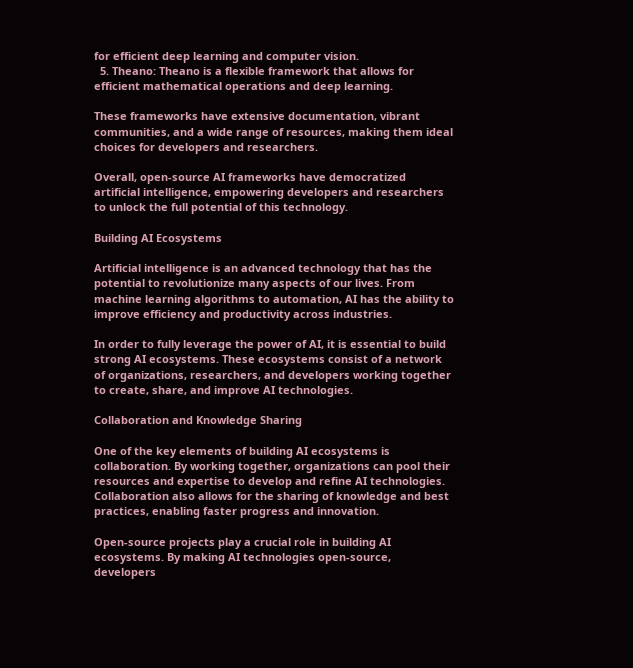for efficient deep learning and computer vision.
  5. Theano: Theano is a flexible framework that allows for efficient mathematical operations and deep learning.

These frameworks have extensive documentation, vibrant communities, and a wide range of resources, making them ideal choices for developers and researchers.

Overall, open-source AI frameworks have democratized artificial intelligence, empowering developers and researchers to unlock the full potential of this technology.

Building AI Ecosystems

Artificial intelligence is an advanced technology that has the potential to revolutionize many aspects of our lives. From machine learning algorithms to automation, AI has the ability to improve efficiency and productivity across industries.

In order to fully leverage the power of AI, it is essential to build strong AI ecosystems. These ecosystems consist of a network of organizations, researchers, and developers working together to create, share, and improve AI technologies.

Collaboration and Knowledge Sharing

One of the key elements of building AI ecosystems is collaboration. By working together, organizations can pool their resources and expertise to develop and refine AI technologies. Collaboration also allows for the sharing of knowledge and best practices, enabling faster progress and innovation.

Open-source projects play a crucial role in building AI ecosystems. By making AI technologies open-source, developers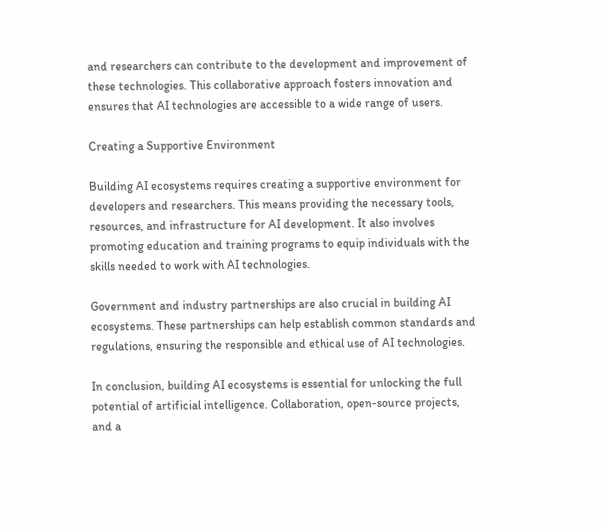and researchers can contribute to the development and improvement of these technologies. This collaborative approach fosters innovation and ensures that AI technologies are accessible to a wide range of users.

Creating a Supportive Environment

Building AI ecosystems requires creating a supportive environment for developers and researchers. This means providing the necessary tools, resources, and infrastructure for AI development. It also involves promoting education and training programs to equip individuals with the skills needed to work with AI technologies.

Government and industry partnerships are also crucial in building AI ecosystems. These partnerships can help establish common standards and regulations, ensuring the responsible and ethical use of AI technologies.

In conclusion, building AI ecosystems is essential for unlocking the full potential of artificial intelligence. Collaboration, open-source projects, and a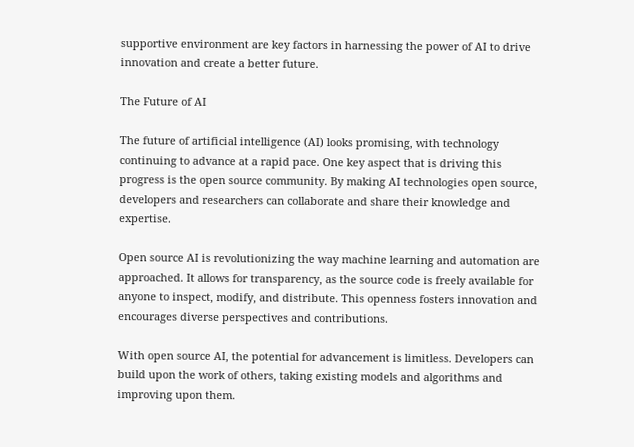supportive environment are key factors in harnessing the power of AI to drive innovation and create a better future.

The Future of AI

The future of artificial intelligence (AI) looks promising, with technology continuing to advance at a rapid pace. One key aspect that is driving this progress is the open source community. By making AI technologies open source, developers and researchers can collaborate and share their knowledge and expertise.

Open source AI is revolutionizing the way machine learning and automation are approached. It allows for transparency, as the source code is freely available for anyone to inspect, modify, and distribute. This openness fosters innovation and encourages diverse perspectives and contributions.

With open source AI, the potential for advancement is limitless. Developers can build upon the work of others, taking existing models and algorithms and improving upon them.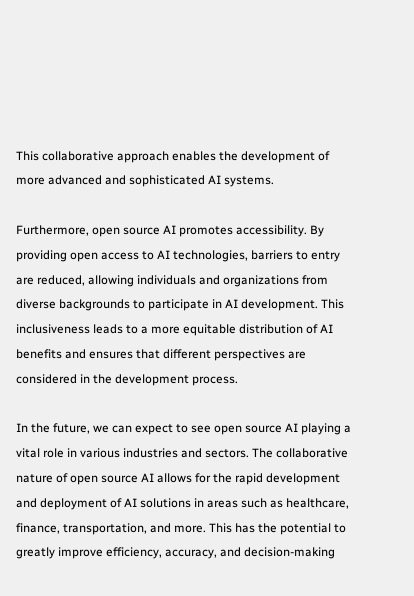This collaborative approach enables the development of more advanced and sophisticated AI systems.

Furthermore, open source AI promotes accessibility. By providing open access to AI technologies, barriers to entry are reduced, allowing individuals and organizations from diverse backgrounds to participate in AI development. This inclusiveness leads to a more equitable distribution of AI benefits and ensures that different perspectives are considered in the development process.

In the future, we can expect to see open source AI playing a vital role in various industries and sectors. The collaborative nature of open source AI allows for the rapid development and deployment of AI solutions in areas such as healthcare, finance, transportation, and more. This has the potential to greatly improve efficiency, accuracy, and decision-making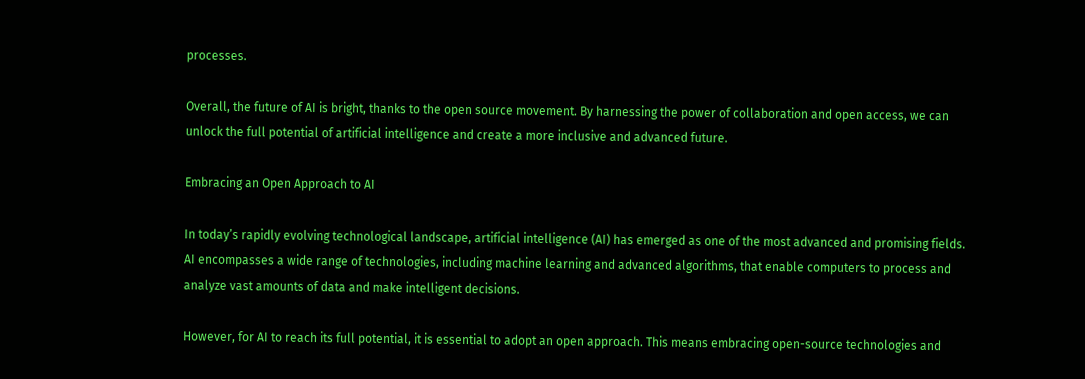processes.

Overall, the future of AI is bright, thanks to the open source movement. By harnessing the power of collaboration and open access, we can unlock the full potential of artificial intelligence and create a more inclusive and advanced future.

Embracing an Open Approach to AI

In today’s rapidly evolving technological landscape, artificial intelligence (AI) has emerged as one of the most advanced and promising fields. AI encompasses a wide range of technologies, including machine learning and advanced algorithms, that enable computers to process and analyze vast amounts of data and make intelligent decisions.

However, for AI to reach its full potential, it is essential to adopt an open approach. This means embracing open-source technologies and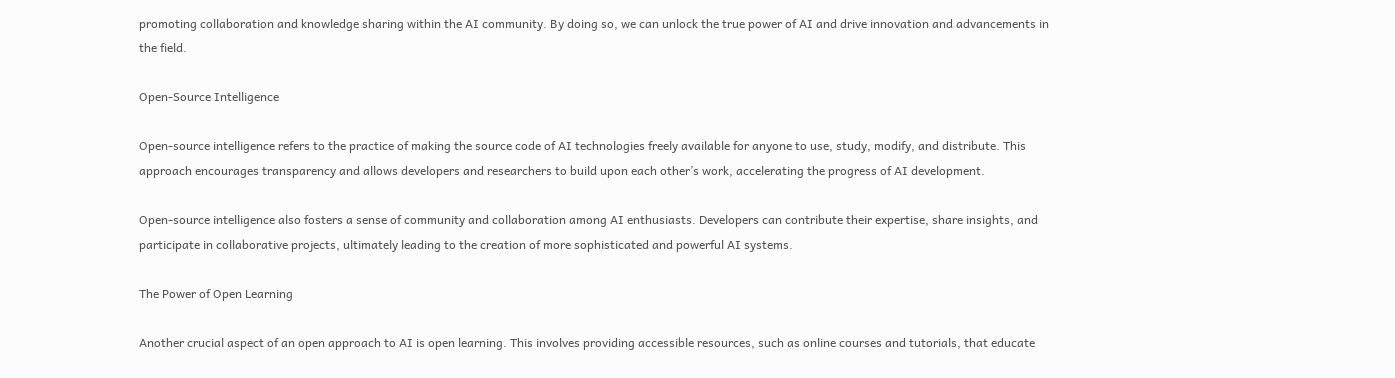promoting collaboration and knowledge sharing within the AI community. By doing so, we can unlock the true power of AI and drive innovation and advancements in the field.

Open-Source Intelligence

Open-source intelligence refers to the practice of making the source code of AI technologies freely available for anyone to use, study, modify, and distribute. This approach encourages transparency and allows developers and researchers to build upon each other’s work, accelerating the progress of AI development.

Open-source intelligence also fosters a sense of community and collaboration among AI enthusiasts. Developers can contribute their expertise, share insights, and participate in collaborative projects, ultimately leading to the creation of more sophisticated and powerful AI systems.

The Power of Open Learning

Another crucial aspect of an open approach to AI is open learning. This involves providing accessible resources, such as online courses and tutorials, that educate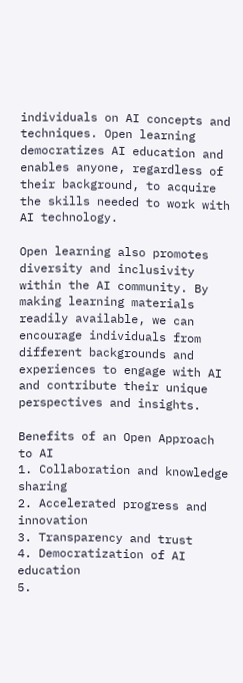individuals on AI concepts and techniques. Open learning democratizes AI education and enables anyone, regardless of their background, to acquire the skills needed to work with AI technology.

Open learning also promotes diversity and inclusivity within the AI community. By making learning materials readily available, we can encourage individuals from different backgrounds and experiences to engage with AI and contribute their unique perspectives and insights.

Benefits of an Open Approach to AI
1. Collaboration and knowledge sharing
2. Accelerated progress and innovation
3. Transparency and trust
4. Democratization of AI education
5.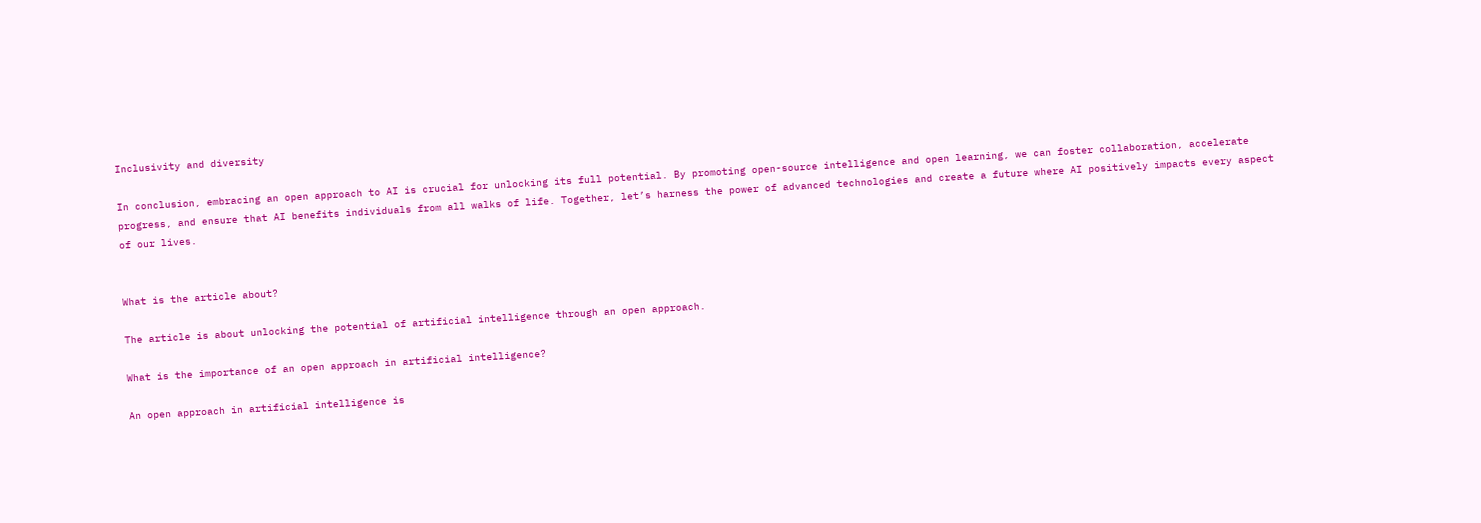Inclusivity and diversity

In conclusion, embracing an open approach to AI is crucial for unlocking its full potential. By promoting open-source intelligence and open learning, we can foster collaboration, accelerate progress, and ensure that AI benefits individuals from all walks of life. Together, let’s harness the power of advanced technologies and create a future where AI positively impacts every aspect of our lives.


What is the article about?

The article is about unlocking the potential of artificial intelligence through an open approach.

What is the importance of an open approach in artificial intelligence?

An open approach in artificial intelligence is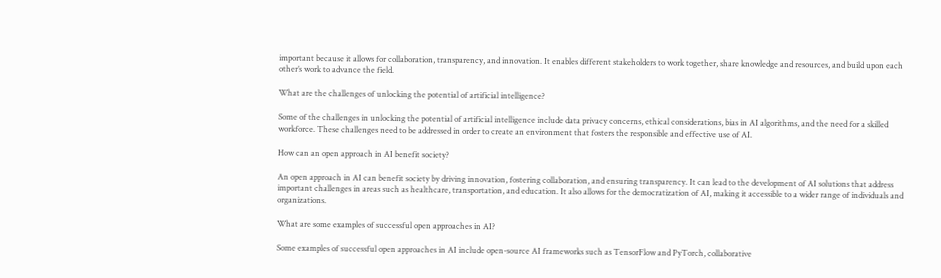important because it allows for collaboration, transparency, and innovation. It enables different stakeholders to work together, share knowledge and resources, and build upon each other’s work to advance the field.

What are the challenges of unlocking the potential of artificial intelligence?

Some of the challenges in unlocking the potential of artificial intelligence include data privacy concerns, ethical considerations, bias in AI algorithms, and the need for a skilled workforce. These challenges need to be addressed in order to create an environment that fosters the responsible and effective use of AI.

How can an open approach in AI benefit society?

An open approach in AI can benefit society by driving innovation, fostering collaboration, and ensuring transparency. It can lead to the development of AI solutions that address important challenges in areas such as healthcare, transportation, and education. It also allows for the democratization of AI, making it accessible to a wider range of individuals and organizations.

What are some examples of successful open approaches in AI?

Some examples of successful open approaches in AI include open-source AI frameworks such as TensorFlow and PyTorch, collaborative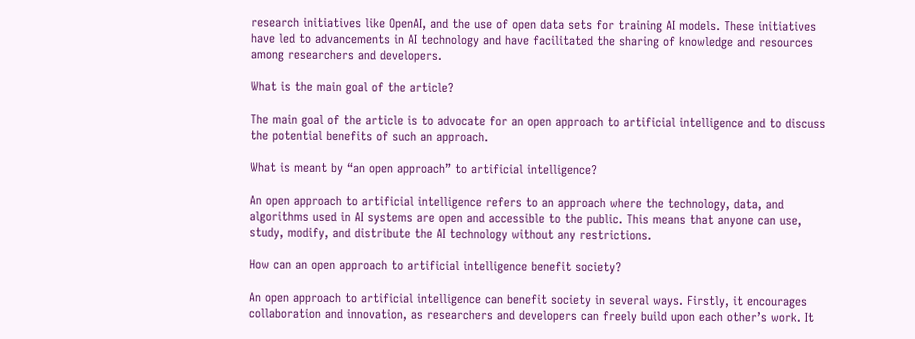research initiatives like OpenAI, and the use of open data sets for training AI models. These initiatives have led to advancements in AI technology and have facilitated the sharing of knowledge and resources among researchers and developers.

What is the main goal of the article?

The main goal of the article is to advocate for an open approach to artificial intelligence and to discuss the potential benefits of such an approach.

What is meant by “an open approach” to artificial intelligence?

An open approach to artificial intelligence refers to an approach where the technology, data, and algorithms used in AI systems are open and accessible to the public. This means that anyone can use, study, modify, and distribute the AI technology without any restrictions.

How can an open approach to artificial intelligence benefit society?

An open approach to artificial intelligence can benefit society in several ways. Firstly, it encourages collaboration and innovation, as researchers and developers can freely build upon each other’s work. It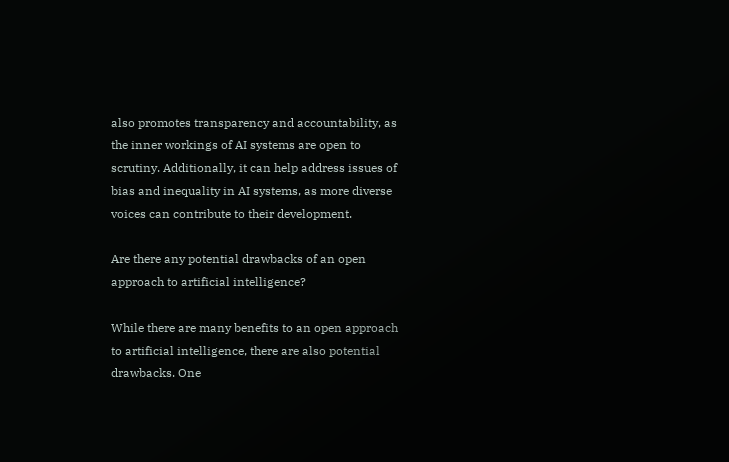also promotes transparency and accountability, as the inner workings of AI systems are open to scrutiny. Additionally, it can help address issues of bias and inequality in AI systems, as more diverse voices can contribute to their development.

Are there any potential drawbacks of an open approach to artificial intelligence?

While there are many benefits to an open approach to artificial intelligence, there are also potential drawbacks. One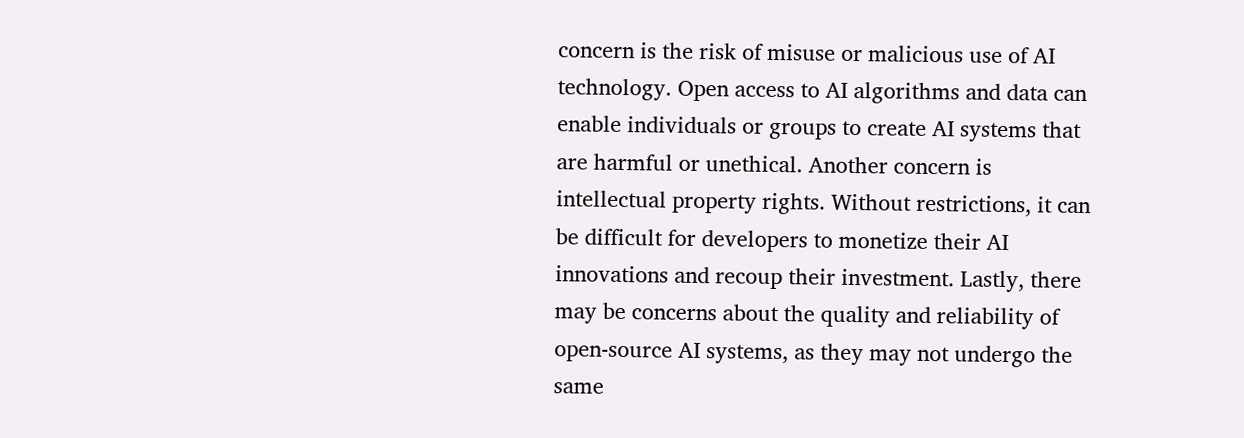concern is the risk of misuse or malicious use of AI technology. Open access to AI algorithms and data can enable individuals or groups to create AI systems that are harmful or unethical. Another concern is intellectual property rights. Without restrictions, it can be difficult for developers to monetize their AI innovations and recoup their investment. Lastly, there may be concerns about the quality and reliability of open-source AI systems, as they may not undergo the same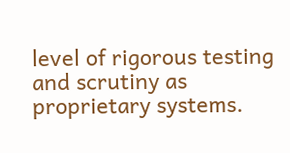level of rigorous testing and scrutiny as proprietary systems.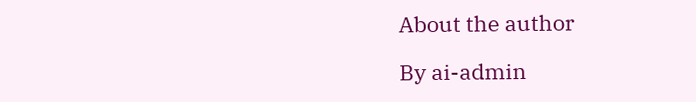About the author

By ai-admin